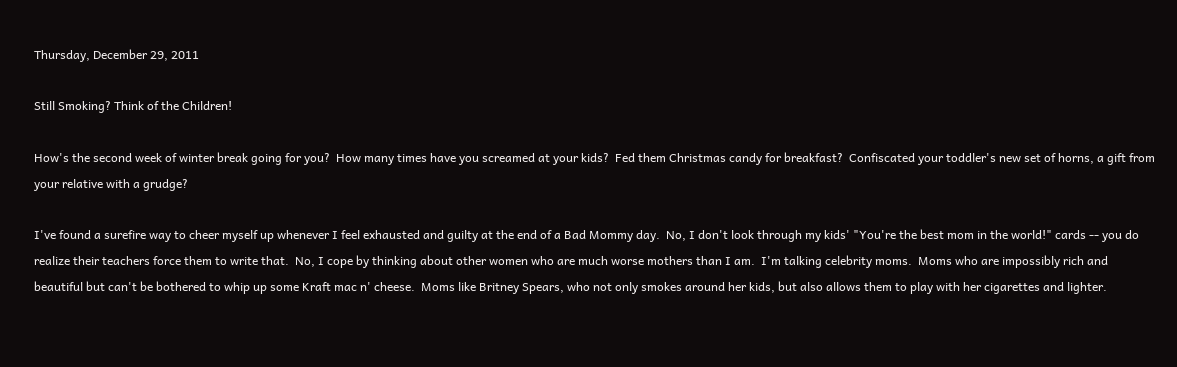Thursday, December 29, 2011

Still Smoking? Think of the Children!

How's the second week of winter break going for you?  How many times have you screamed at your kids?  Fed them Christmas candy for breakfast?  Confiscated your toddler's new set of horns, a gift from your relative with a grudge?

I've found a surefire way to cheer myself up whenever I feel exhausted and guilty at the end of a Bad Mommy day.  No, I don't look through my kids' "You're the best mom in the world!" cards -- you do realize their teachers force them to write that.  No, I cope by thinking about other women who are much worse mothers than I am.  I'm talking celebrity moms.  Moms who are impossibly rich and beautiful but can't be bothered to whip up some Kraft mac n' cheese.  Moms like Britney Spears, who not only smokes around her kids, but also allows them to play with her cigarettes and lighter.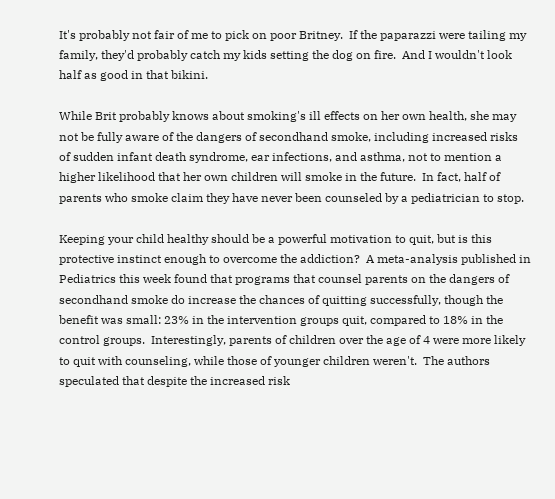It's probably not fair of me to pick on poor Britney.  If the paparazzi were tailing my family, they'd probably catch my kids setting the dog on fire.  And I wouldn't look half as good in that bikini.

While Brit probably knows about smoking's ill effects on her own health, she may not be fully aware of the dangers of secondhand smoke, including increased risks of sudden infant death syndrome, ear infections, and asthma, not to mention a higher likelihood that her own children will smoke in the future.  In fact, half of parents who smoke claim they have never been counseled by a pediatrician to stop.

Keeping your child healthy should be a powerful motivation to quit, but is this protective instinct enough to overcome the addiction?  A meta-analysis published in Pediatrics this week found that programs that counsel parents on the dangers of secondhand smoke do increase the chances of quitting successfully, though the benefit was small: 23% in the intervention groups quit, compared to 18% in the control groups.  Interestingly, parents of children over the age of 4 were more likely to quit with counseling, while those of younger children weren't.  The authors speculated that despite the increased risk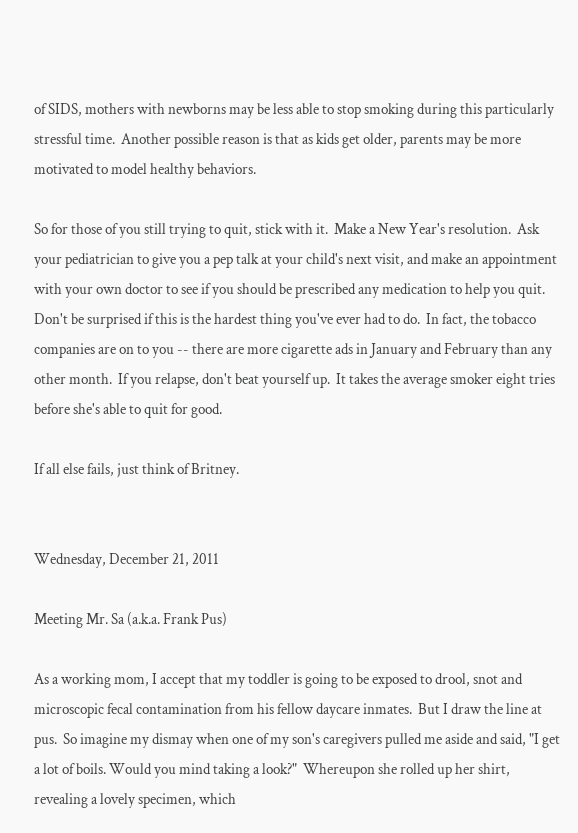of SIDS, mothers with newborns may be less able to stop smoking during this particularly stressful time.  Another possible reason is that as kids get older, parents may be more motivated to model healthy behaviors.

So for those of you still trying to quit, stick with it.  Make a New Year's resolution.  Ask your pediatrician to give you a pep talk at your child's next visit, and make an appointment with your own doctor to see if you should be prescribed any medication to help you quit.  Don't be surprised if this is the hardest thing you've ever had to do.  In fact, the tobacco companies are on to you -- there are more cigarette ads in January and February than any other month.  If you relapse, don't beat yourself up.  It takes the average smoker eight tries before she's able to quit for good.

If all else fails, just think of Britney.


Wednesday, December 21, 2011

Meeting Mr. Sa (a.k.a. Frank Pus)

As a working mom, I accept that my toddler is going to be exposed to drool, snot and microscopic fecal contamination from his fellow daycare inmates.  But I draw the line at pus.  So imagine my dismay when one of my son's caregivers pulled me aside and said, "I get a lot of boils. Would you mind taking a look?"  Whereupon she rolled up her shirt, revealing a lovely specimen, which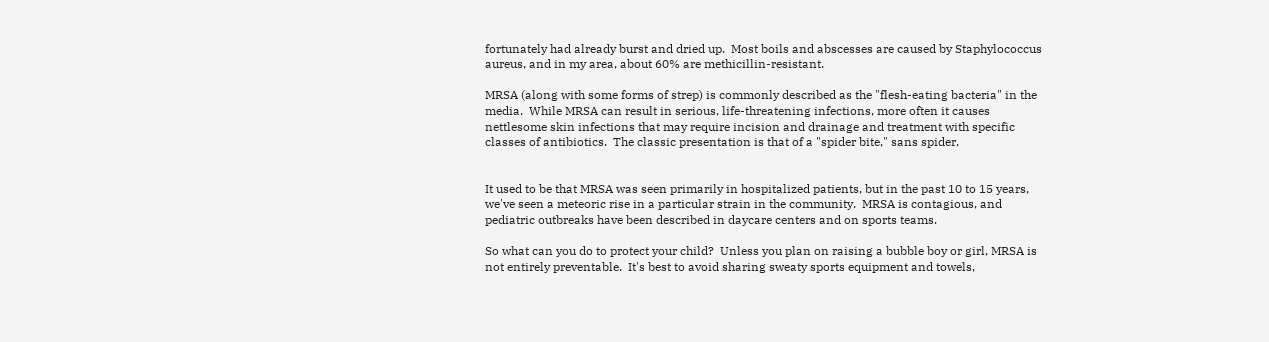fortunately had already burst and dried up.  Most boils and abscesses are caused by Staphylococcus aureus, and in my area, about 60% are methicillin-resistant.

MRSA (along with some forms of strep) is commonly described as the "flesh-eating bacteria" in the media.  While MRSA can result in serious, life-threatening infections, more often it causes nettlesome skin infections that may require incision and drainage and treatment with specific classes of antibiotics.  The classic presentation is that of a "spider bite," sans spider.


It used to be that MRSA was seen primarily in hospitalized patients, but in the past 10 to 15 years, we've seen a meteoric rise in a particular strain in the community.  MRSA is contagious, and pediatric outbreaks have been described in daycare centers and on sports teams.

So what can you do to protect your child?  Unless you plan on raising a bubble boy or girl, MRSA is not entirely preventable.  It's best to avoid sharing sweaty sports equipment and towels,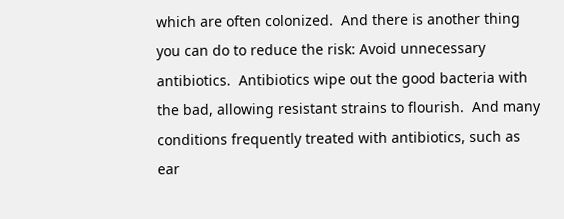which are often colonized.  And there is another thing you can do to reduce the risk: Avoid unnecessary antibiotics.  Antibiotics wipe out the good bacteria with the bad, allowing resistant strains to flourish.  And many conditions frequently treated with antibiotics, such as ear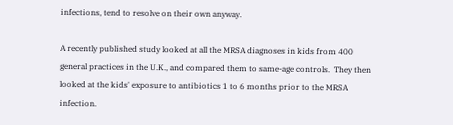infections, tend to resolve on their own anyway.

A recently published study looked at all the MRSA diagnoses in kids from 400 general practices in the U.K., and compared them to same-age controls.  They then looked at the kids' exposure to antibiotics 1 to 6 months prior to the MRSA infection.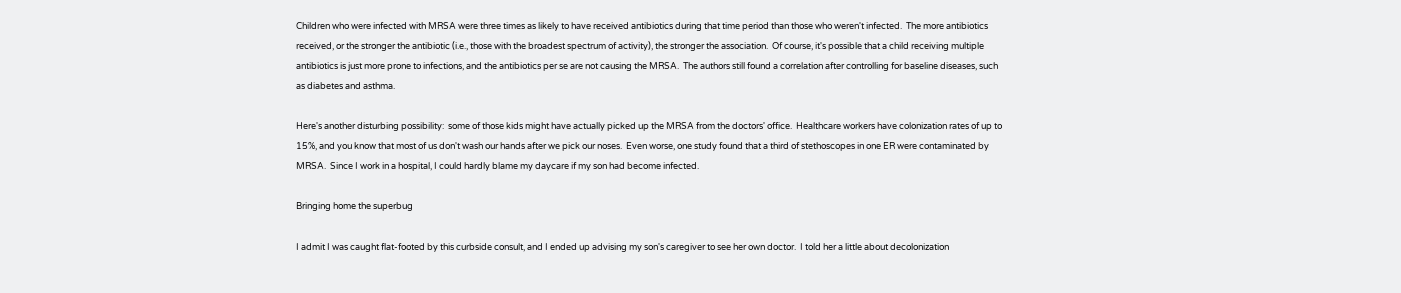Children who were infected with MRSA were three times as likely to have received antibiotics during that time period than those who weren't infected.  The more antibiotics received, or the stronger the antibiotic (i.e., those with the broadest spectrum of activity), the stronger the association.  Of course, it's possible that a child receiving multiple antibiotics is just more prone to infections, and the antibiotics per se are not causing the MRSA.  The authors still found a correlation after controlling for baseline diseases, such as diabetes and asthma.

Here's another disturbing possibility:  some of those kids might have actually picked up the MRSA from the doctors' office.  Healthcare workers have colonization rates of up to 15%, and you know that most of us don't wash our hands after we pick our noses.  Even worse, one study found that a third of stethoscopes in one ER were contaminated by MRSA.  Since I work in a hospital, I could hardly blame my daycare if my son had become infected.

Bringing home the superbug

I admit I was caught flat-footed by this curbside consult, and I ended up advising my son's caregiver to see her own doctor.  I told her a little about decolonization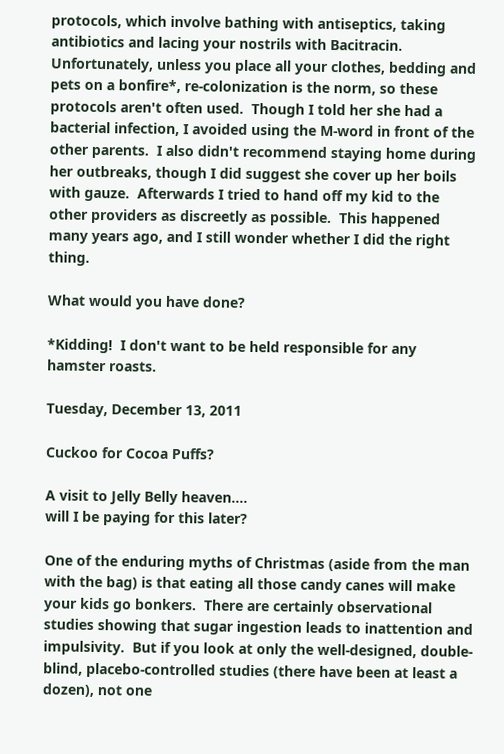protocols, which involve bathing with antiseptics, taking antibiotics and lacing your nostrils with Bacitracin.  Unfortunately, unless you place all your clothes, bedding and pets on a bonfire*, re-colonization is the norm, so these protocols aren't often used.  Though I told her she had a bacterial infection, I avoided using the M-word in front of the other parents.  I also didn't recommend staying home during her outbreaks, though I did suggest she cover up her boils with gauze.  Afterwards I tried to hand off my kid to the other providers as discreetly as possible.  This happened many years ago, and I still wonder whether I did the right thing.

What would you have done?

*Kidding!  I don't want to be held responsible for any hamster roasts.

Tuesday, December 13, 2011

Cuckoo for Cocoa Puffs?

A visit to Jelly Belly heaven....
will I be paying for this later?

One of the enduring myths of Christmas (aside from the man with the bag) is that eating all those candy canes will make your kids go bonkers.  There are certainly observational studies showing that sugar ingestion leads to inattention and impulsivity.  But if you look at only the well-designed, double-blind, placebo-controlled studies (there have been at least a dozen), not one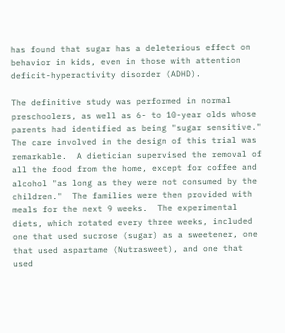has found that sugar has a deleterious effect on behavior in kids, even in those with attention deficit-hyperactivity disorder (ADHD).

The definitive study was performed in normal preschoolers, as well as 6- to 10-year olds whose parents had identified as being "sugar sensitive."  The care involved in the design of this trial was remarkable.  A dietician supervised the removal of all the food from the home, except for coffee and alcohol "as long as they were not consumed by the children."  The families were then provided with meals for the next 9 weeks.  The experimental diets, which rotated every three weeks, included one that used sucrose (sugar) as a sweetener, one that used aspartame (Nutrasweet), and one that used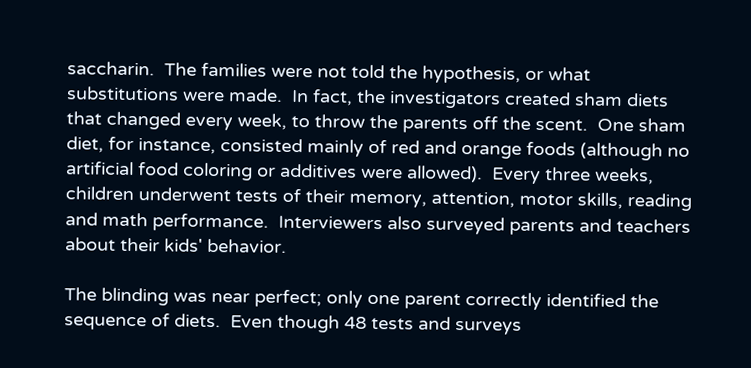saccharin.  The families were not told the hypothesis, or what substitutions were made.  In fact, the investigators created sham diets that changed every week, to throw the parents off the scent.  One sham diet, for instance, consisted mainly of red and orange foods (although no artificial food coloring or additives were allowed).  Every three weeks, children underwent tests of their memory, attention, motor skills, reading and math performance.  Interviewers also surveyed parents and teachers about their kids' behavior.

The blinding was near perfect; only one parent correctly identified the sequence of diets.  Even though 48 tests and surveys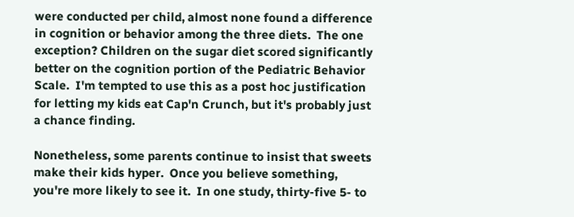were conducted per child, almost none found a difference in cognition or behavior among the three diets.  The one exception? Children on the sugar diet scored significantly better on the cognition portion of the Pediatric Behavior Scale.  I'm tempted to use this as a post hoc justification for letting my kids eat Cap'n Crunch, but it's probably just a chance finding.

Nonetheless, some parents continue to insist that sweets make their kids hyper.  Once you believe something, you're more likely to see it.  In one study, thirty-five 5- to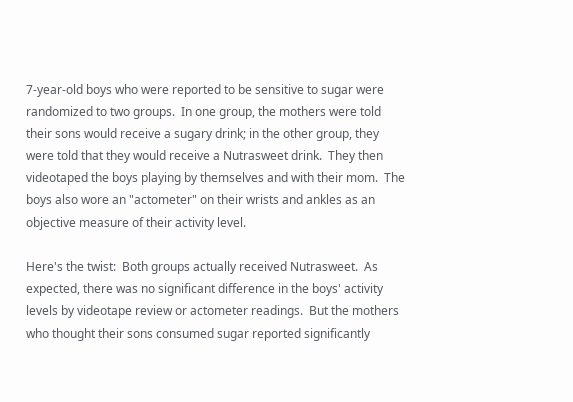7-year-old boys who were reported to be sensitive to sugar were randomized to two groups.  In one group, the mothers were told their sons would receive a sugary drink; in the other group, they were told that they would receive a Nutrasweet drink.  They then videotaped the boys playing by themselves and with their mom.  The boys also wore an "actometer" on their wrists and ankles as an objective measure of their activity level.

Here's the twist:  Both groups actually received Nutrasweet.  As expected, there was no significant difference in the boys' activity levels by videotape review or actometer readings.  But the mothers who thought their sons consumed sugar reported significantly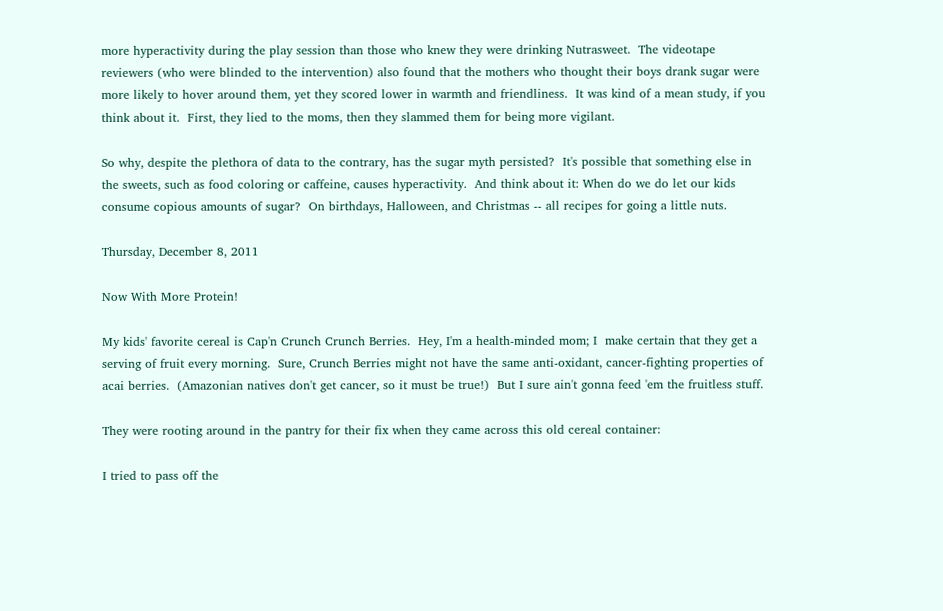more hyperactivity during the play session than those who knew they were drinking Nutrasweet.  The videotape reviewers (who were blinded to the intervention) also found that the mothers who thought their boys drank sugar were more likely to hover around them, yet they scored lower in warmth and friendliness.  It was kind of a mean study, if you think about it.  First, they lied to the moms, then they slammed them for being more vigilant.

So why, despite the plethora of data to the contrary, has the sugar myth persisted?  It's possible that something else in the sweets, such as food coloring or caffeine, causes hyperactivity.  And think about it: When do we do let our kids consume copious amounts of sugar?  On birthdays, Halloween, and Christmas -- all recipes for going a little nuts.

Thursday, December 8, 2011

Now With More Protein!

My kids' favorite cereal is Cap'n Crunch Crunch Berries.  Hey, I'm a health-minded mom; I  make certain that they get a serving of fruit every morning.  Sure, Crunch Berries might not have the same anti-oxidant, cancer-fighting properties of acai berries.  (Amazonian natives don't get cancer, so it must be true!)  But I sure ain't gonna feed 'em the fruitless stuff.

They were rooting around in the pantry for their fix when they came across this old cereal container:

I tried to pass off the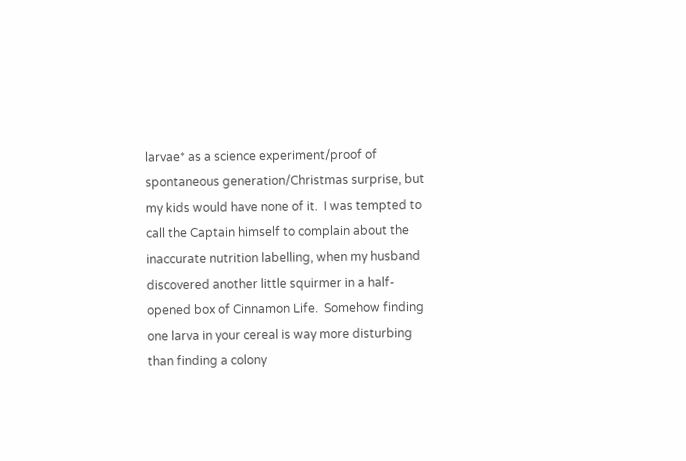larvae* as a science experiment/proof of spontaneous generation/Christmas surprise, but my kids would have none of it.  I was tempted to call the Captain himself to complain about the inaccurate nutrition labelling, when my husband discovered another little squirmer in a half-opened box of Cinnamon Life.  Somehow finding one larva in your cereal is way more disturbing than finding a colony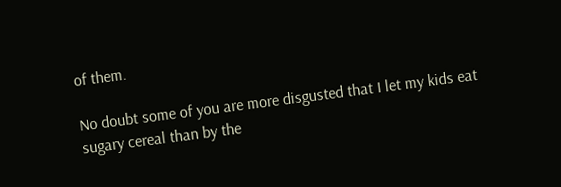of them.

No doubt some of you are more disgusted that I let my kids eat sugary cereal than by the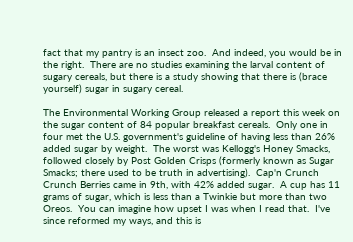fact that my pantry is an insect zoo.  And indeed, you would be in the right.  There are no studies examining the larval content of sugary cereals, but there is a study showing that there is (brace yourself) sugar in sugary cereal.

The Environmental Working Group released a report this week on the sugar content of 84 popular breakfast cereals.  Only one in four met the U.S. government's guideline of having less than 26% added sugar by weight.  The worst was Kellogg's Honey Smacks, followed closely by Post Golden Crisps (formerly known as Sugar Smacks; there used to be truth in advertising).  Cap'n Crunch Crunch Berries came in 9th, with 42% added sugar.  A cup has 11 grams of sugar, which is less than a Twinkie but more than two Oreos.  You can imagine how upset I was when I read that.  I've since reformed my ways, and this is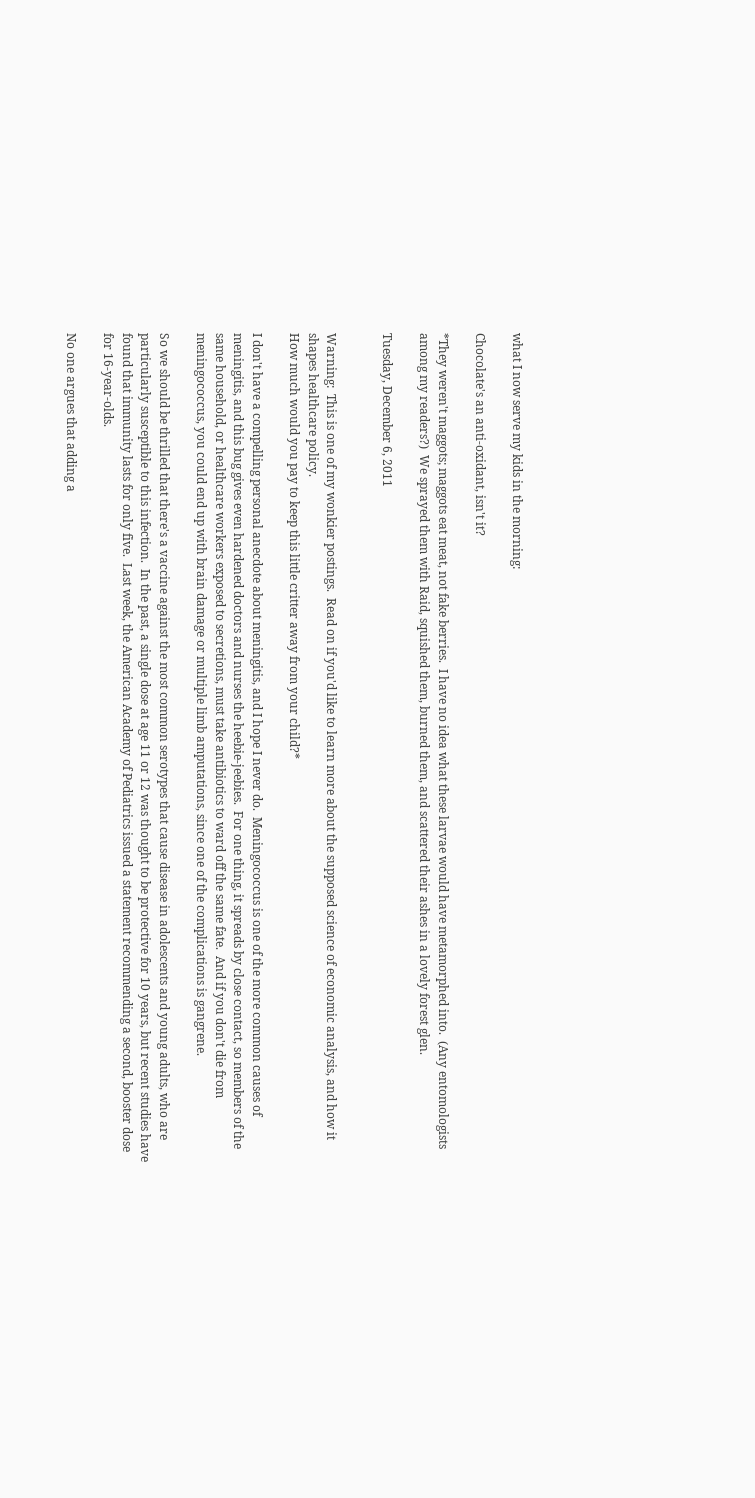what I now serve my kids in the morning:

Chocolate's an anti-oxidant, isn't it?

*They weren't maggots; maggots eat meat, not fake berries.  I have no idea what these larvae would have metamorphed into.  (Any entomologists among my readers?)  We sprayed them with Raid, squished them, burned them, and scattered their ashes in a lovely forest glen.

Tuesday, December 6, 2011


Warning:  This is one of my wonkier postings.  Read on if you'd like to learn more about the supposed science of economic analysis, and how it shapes healthcare policy.
How much would you pay to keep this little critter away from your child?*

I don't have a compelling personal anecdote about meningitis, and I hope I never do.  Meningococcus is one of the more common causes of meningitis, and this bug gives even hardened doctors and nurses the heebie-jeebies.  For one thing, it spreads by close contact, so members of the same household, or healthcare workers exposed to secretions, must take antibiotics to ward off the same fate.  And if you don't die from meningococcus, you could end up with brain damage or multiple limb amputations, since one of the complications is gangrene.

So we should be thrilled that there's a vaccine against the most common serotypes that cause disease in adolescents and young adults, who are particularly susceptible to this infection.  In the past, a single dose at age 11 or 12 was thought to be protective for 10 years, but recent studies have found that immunity lasts for only five.  Last week, the American Academy of Pediatrics issued a statement recommending a second, booster dose for 16-year-olds.

No one argues that adding a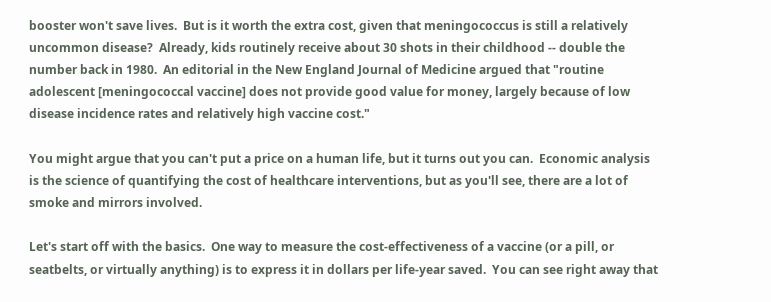booster won't save lives.  But is it worth the extra cost, given that meningococcus is still a relatively uncommon disease?  Already, kids routinely receive about 30 shots in their childhood -- double the number back in 1980.  An editorial in the New England Journal of Medicine argued that "routine adolescent [meningococcal vaccine] does not provide good value for money, largely because of low disease incidence rates and relatively high vaccine cost."

You might argue that you can't put a price on a human life, but it turns out you can.  Economic analysis is the science of quantifying the cost of healthcare interventions, but as you'll see, there are a lot of smoke and mirrors involved.

Let's start off with the basics.  One way to measure the cost-effectiveness of a vaccine (or a pill, or seatbelts, or virtually anything) is to express it in dollars per life-year saved.  You can see right away that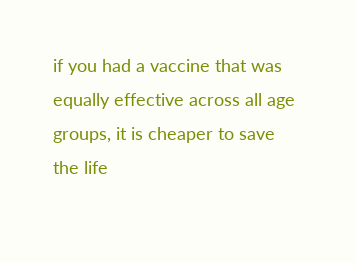if you had a vaccine that was equally effective across all age groups, it is cheaper to save the life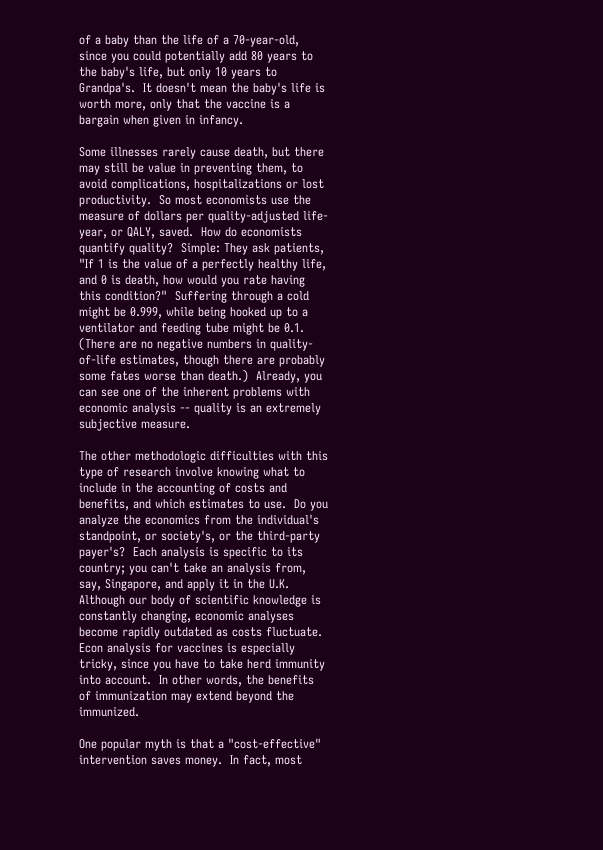of a baby than the life of a 70-year-old, since you could potentially add 80 years to the baby's life, but only 10 years to Grandpa's.  It doesn't mean the baby's life is worth more, only that the vaccine is a bargain when given in infancy.

Some illnesses rarely cause death, but there may still be value in preventing them, to avoid complications, hospitalizations or lost productivity.  So most economists use the measure of dollars per quality-adjusted life-year, or QALY, saved.  How do economists quantify quality?  Simple: They ask patients, "If 1 is the value of a perfectly healthy life, and 0 is death, how would you rate having this condition?"  Suffering through a cold might be 0.999, while being hooked up to a ventilator and feeding tube might be 0.1.  (There are no negative numbers in quality-of-life estimates, though there are probably some fates worse than death.)  Already, you can see one of the inherent problems with economic analysis -- quality is an extremely subjective measure.

The other methodologic difficulties with this type of research involve knowing what to include in the accounting of costs and benefits, and which estimates to use.  Do you analyze the economics from the individual's standpoint, or society's, or the third-party payer's?  Each analysis is specific to its country; you can't take an analysis from, say, Singapore, and apply it in the U.K.  Although our body of scientific knowledge is constantly changing, economic analyses become rapidly outdated as costs fluctuate.  Econ analysis for vaccines is especially tricky, since you have to take herd immunity into account.  In other words, the benefits of immunization may extend beyond the immunized.

One popular myth is that a "cost-effective" intervention saves money.  In fact, most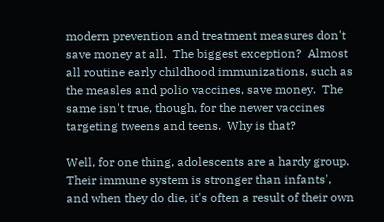modern prevention and treatment measures don't save money at all.  The biggest exception?  Almost all routine early childhood immunizations, such as the measles and polio vaccines, save money.  The same isn't true, though, for the newer vaccines targeting tweens and teens.  Why is that?

Well, for one thing, adolescents are a hardy group.  Their immune system is stronger than infants', and when they do die, it's often a result of their own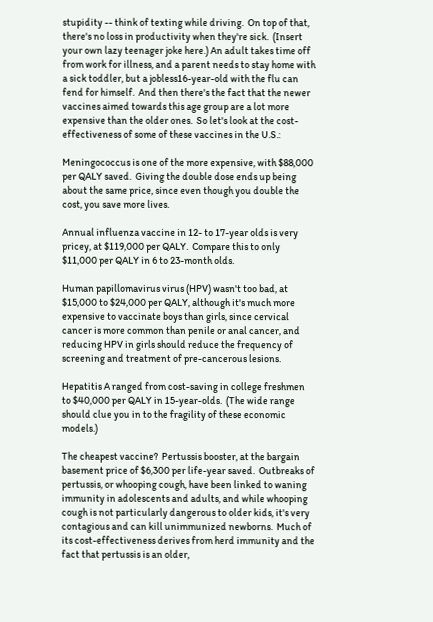stupidity -- think of texting while driving.  On top of that, there's no loss in productivity when they're sick.  (Insert your own lazy teenager joke here.) An adult takes time off from work for illness, and a parent needs to stay home with a sick toddler, but a jobless16-year-old with the flu can fend for himself.  And then there's the fact that the newer vaccines aimed towards this age group are a lot more expensive than the older ones.  So let's look at the cost-effectiveness of some of these vaccines in the U.S.:

Meningococcus is one of the more expensive, with $88,000 per QALY saved.  Giving the double dose ends up being about the same price, since even though you double the cost, you save more lives.

Annual influenza vaccine in 12- to 17-year olds is very pricey, at $119,000 per QALY.  Compare this to only $11,000 per QALY in 6 to 23-month olds.

Human papillomavirus virus (HPV) wasn't too bad, at $15,000 to $24,000 per QALY, although it's much more expensive to vaccinate boys than girls, since cervical cancer is more common than penile or anal cancer, and reducing HPV in girls should reduce the frequency of screening and treatment of pre-cancerous lesions.

Hepatitis A ranged from cost-saving in college freshmen to $40,000 per QALY in 15-year-olds.  (The wide range should clue you in to the fragility of these economic models.)

The cheapest vaccine?  Pertussis booster, at the bargain basement price of $6,300 per life-year saved.  Outbreaks of pertussis, or whooping cough, have been linked to waning immunity in adolescents and adults, and while whooping cough is not particularly dangerous to older kids, it's very contagious and can kill unimmunized newborns.  Much of its cost-effectiveness derives from herd immunity and the fact that pertussis is an older,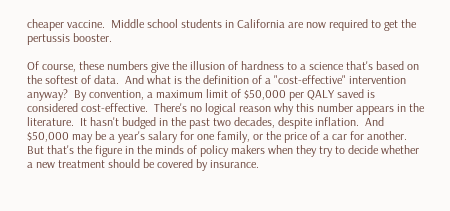cheaper vaccine.  Middle school students in California are now required to get the pertussis booster.

Of course, these numbers give the illusion of hardness to a science that's based on the softest of data.  And what is the definition of a "cost-effective" intervention anyway?  By convention, a maximum limit of $50,000 per QALY saved is considered cost-effective.  There's no logical reason why this number appears in the literature.  It hasn't budged in the past two decades, despite inflation.  And $50,000 may be a year's salary for one family, or the price of a car for another.  But that's the figure in the minds of policy makers when they try to decide whether a new treatment should be covered by insurance.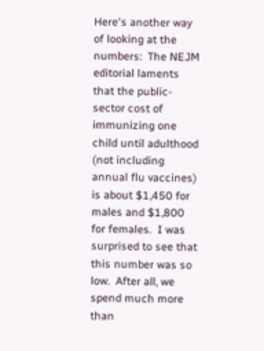Here's another way of looking at the numbers:  The NEJM editorial laments that the public-sector cost of immunizing one child until adulthood (not including annual flu vaccines) is about $1,450 for males and $1,800 for females.  I was surprised to see that this number was so low.  After all, we spend much more than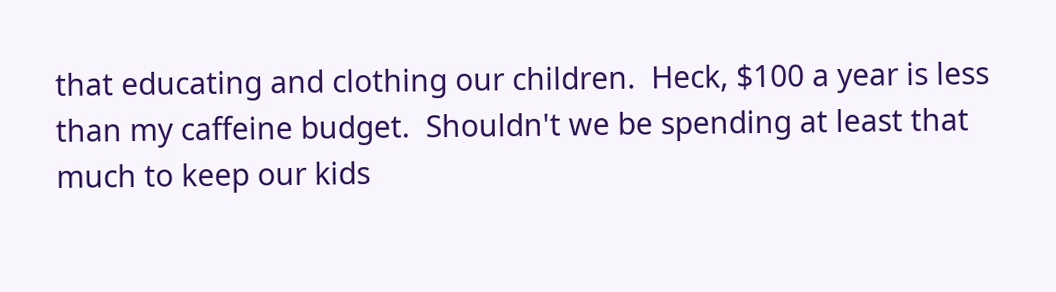that educating and clothing our children.  Heck, $100 a year is less than my caffeine budget.  Shouldn't we be spending at least that much to keep our kids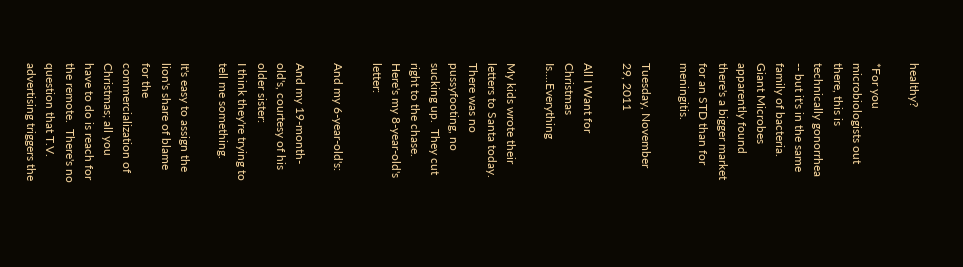healthy?

*For you microbiologists out there, this is technically gonorrhea -- but it's in the same family of bacteria.  Giant Microbes apparently found there's a bigger market for an STD than for meningitis.

Tuesday, November 29, 2011

All I Want for Christmas Is....Everything

My kids wrote their letters to Santa today.  There was no pussyfooting, no sucking up.  They cut right to the chase.  Here's my 8-year-old's letter:

And my 6-year-old's:

And my 19-month-old's, courtesy of his older sister:
I think they're trying to tell me something.

It's easy to assign the lion's share of blame for the commercialization of Christmas; all you have to do is reach for the remote.  There's no question that T.V. advertising triggers the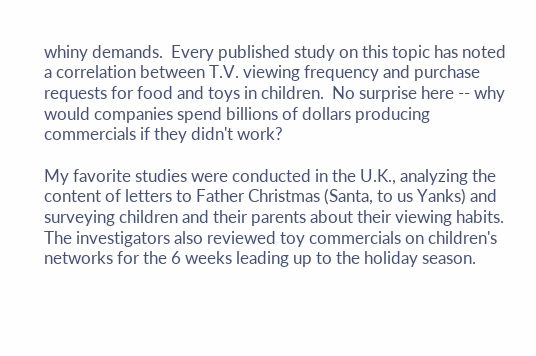whiny demands.  Every published study on this topic has noted a correlation between T.V. viewing frequency and purchase requests for food and toys in children.  No surprise here -- why would companies spend billions of dollars producing commercials if they didn't work?

My favorite studies were conducted in the U.K., analyzing the content of letters to Father Christmas (Santa, to us Yanks) and surveying children and their parents about their viewing habits.  The investigators also reviewed toy commercials on children's networks for the 6 weeks leading up to the holiday season.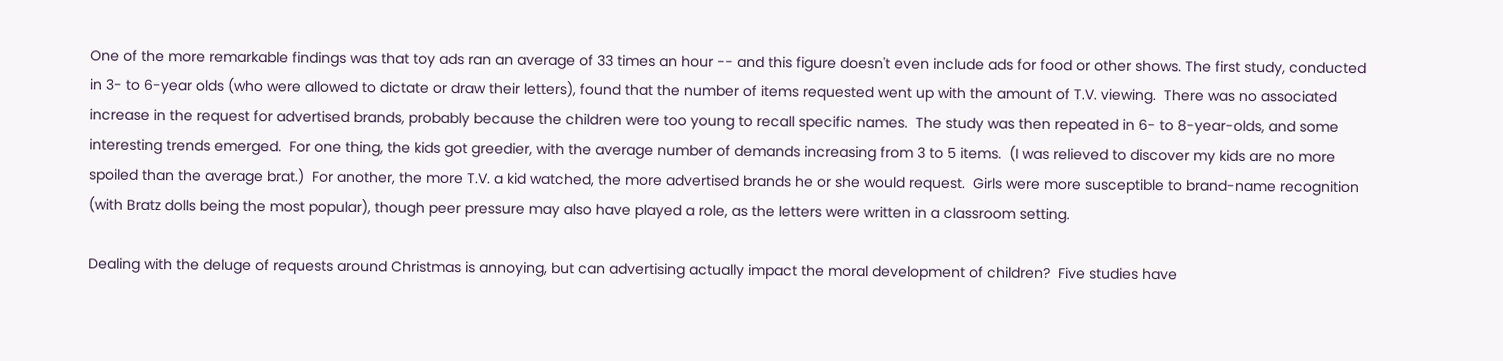One of the more remarkable findings was that toy ads ran an average of 33 times an hour -- and this figure doesn't even include ads for food or other shows. The first study, conducted in 3- to 6-year olds (who were allowed to dictate or draw their letters), found that the number of items requested went up with the amount of T.V. viewing.  There was no associated increase in the request for advertised brands, probably because the children were too young to recall specific names.  The study was then repeated in 6- to 8-year-olds, and some interesting trends emerged.  For one thing, the kids got greedier, with the average number of demands increasing from 3 to 5 items.  (I was relieved to discover my kids are no more spoiled than the average brat.)  For another, the more T.V. a kid watched, the more advertised brands he or she would request.  Girls were more susceptible to brand-name recognition (with Bratz dolls being the most popular), though peer pressure may also have played a role, as the letters were written in a classroom setting.

Dealing with the deluge of requests around Christmas is annoying, but can advertising actually impact the moral development of children?  Five studies have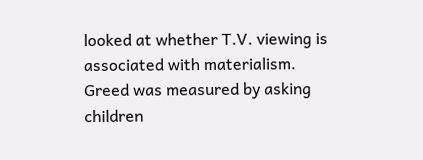looked at whether T.V. viewing is associated with materialism.  Greed was measured by asking children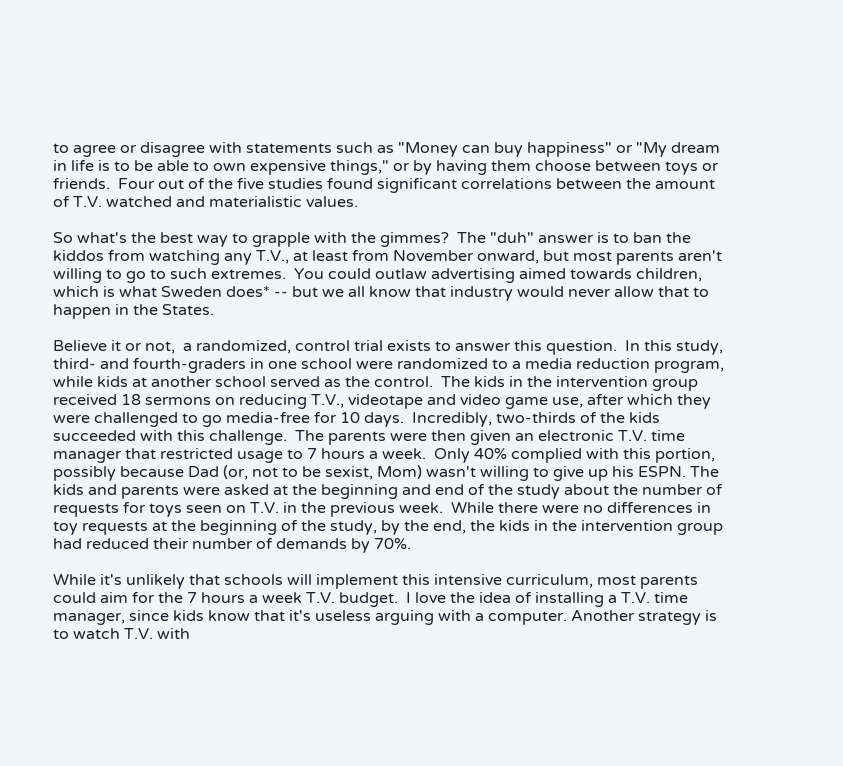to agree or disagree with statements such as "Money can buy happiness" or "My dream in life is to be able to own expensive things," or by having them choose between toys or friends.  Four out of the five studies found significant correlations between the amount of T.V. watched and materialistic values.

So what's the best way to grapple with the gimmes?  The "duh" answer is to ban the kiddos from watching any T.V., at least from November onward, but most parents aren't willing to go to such extremes.  You could outlaw advertising aimed towards children, which is what Sweden does* -- but we all know that industry would never allow that to happen in the States.

Believe it or not,  a randomized, control trial exists to answer this question.  In this study, third- and fourth-graders in one school were randomized to a media reduction program, while kids at another school served as the control.  The kids in the intervention group received 18 sermons on reducing T.V., videotape and video game use, after which they were challenged to go media-free for 10 days.  Incredibly, two-thirds of the kids succeeded with this challenge.  The parents were then given an electronic T.V. time manager that restricted usage to 7 hours a week.  Only 40% complied with this portion, possibly because Dad (or, not to be sexist, Mom) wasn't willing to give up his ESPN. The kids and parents were asked at the beginning and end of the study about the number of requests for toys seen on T.V. in the previous week.  While there were no differences in toy requests at the beginning of the study, by the end, the kids in the intervention group had reduced their number of demands by 70%.

While it's unlikely that schools will implement this intensive curriculum, most parents could aim for the 7 hours a week T.V. budget.  I love the idea of installing a T.V. time manager, since kids know that it's useless arguing with a computer. Another strategy is to watch T.V. with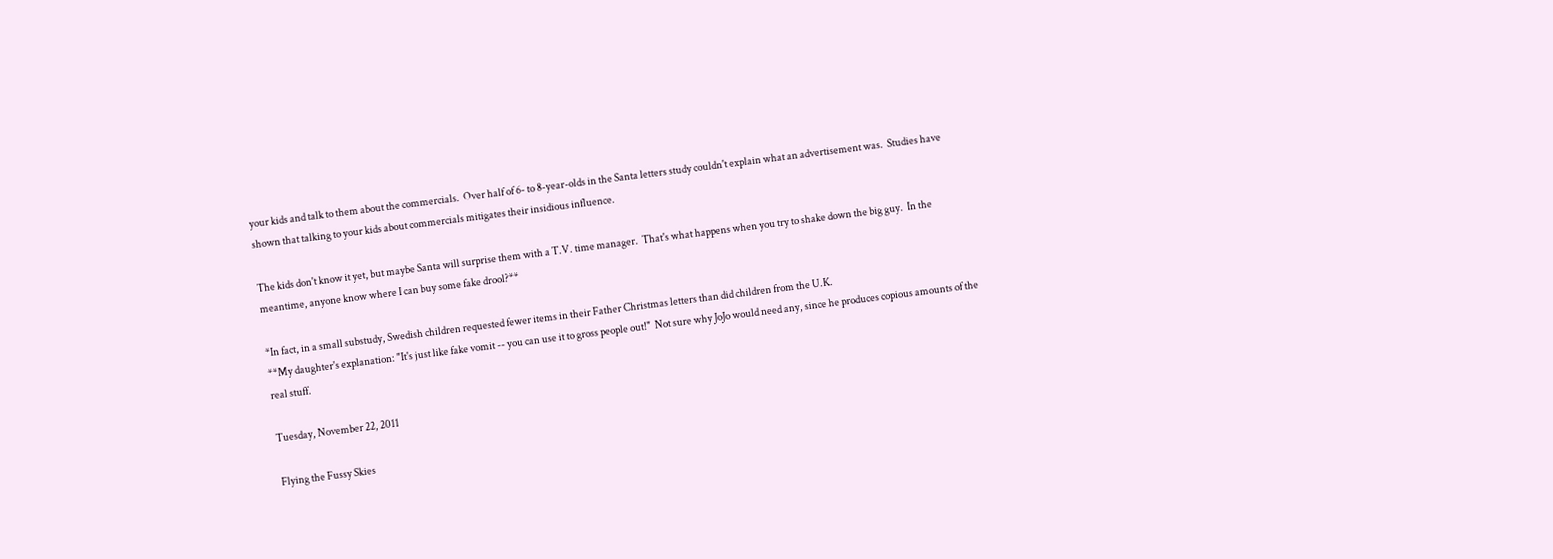your kids and talk to them about the commercials.  Over half of 6- to 8-year-olds in the Santa letters study couldn't explain what an advertisement was.  Studies have shown that talking to your kids about commercials mitigates their insidious influence.

The kids don't know it yet, but maybe Santa will surprise them with a T.V. time manager.  That's what happens when you try to shake down the big guy.  In the meantime, anyone know where I can buy some fake drool?**

*In fact, in a small substudy, Swedish children requested fewer items in their Father Christmas letters than did children from the U.K.
**My daughter's explanation: "It's just like fake vomit -- you can use it to gross people out!"  Not sure why JoJo would need any, since he produces copious amounts of the real stuff.

Tuesday, November 22, 2011

Flying the Fussy Skies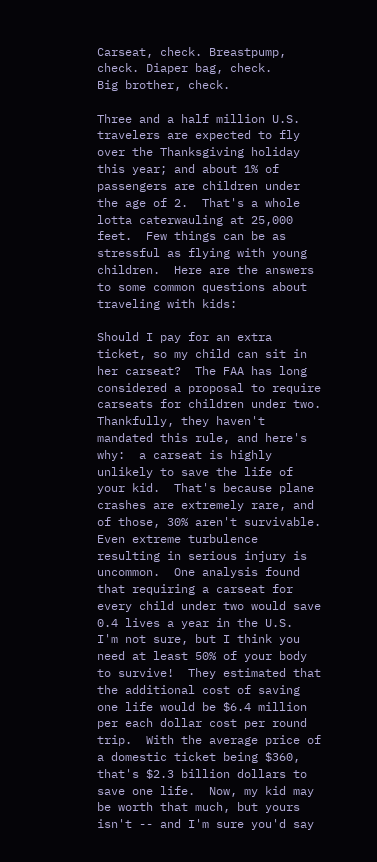Carseat, check. Breastpump, check. Diaper bag, check.
Big brother, check.

Three and a half million U.S. travelers are expected to fly over the Thanksgiving holiday this year; and about 1% of passengers are children under the age of 2.  That's a whole lotta caterwauling at 25,000 feet.  Few things can be as stressful as flying with young children.  Here are the answers to some common questions about traveling with kids:

Should I pay for an extra ticket, so my child can sit in her carseat?  The FAA has long considered a proposal to require carseats for children under two.  Thankfully, they haven't mandated this rule, and here's why:  a carseat is highly unlikely to save the life of your kid.  That's because plane crashes are extremely rare, and of those, 30% aren't survivable.  Even extreme turbulence resulting in serious injury is uncommon.  One analysis found that requiring a carseat for every child under two would save 0.4 lives a year in the U.S.  I'm not sure, but I think you need at least 50% of your body to survive!  They estimated that the additional cost of saving one life would be $6.4 million per each dollar cost per round trip.  With the average price of a domestic ticket being $360, that's $2.3 billion dollars to save one life.  Now, my kid may be worth that much, but yours isn't -- and I'm sure you'd say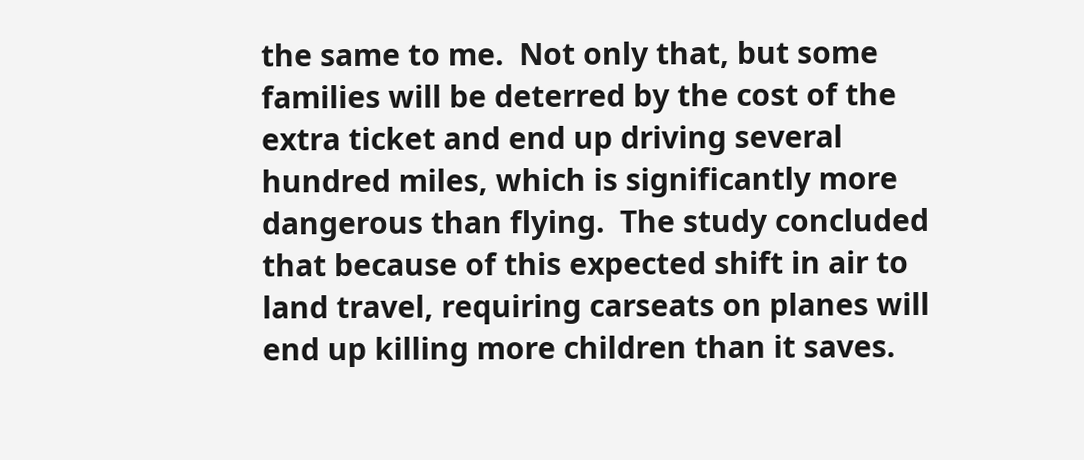the same to me.  Not only that, but some families will be deterred by the cost of the extra ticket and end up driving several hundred miles, which is significantly more dangerous than flying.  The study concluded that because of this expected shift in air to land travel, requiring carseats on planes will end up killing more children than it saves.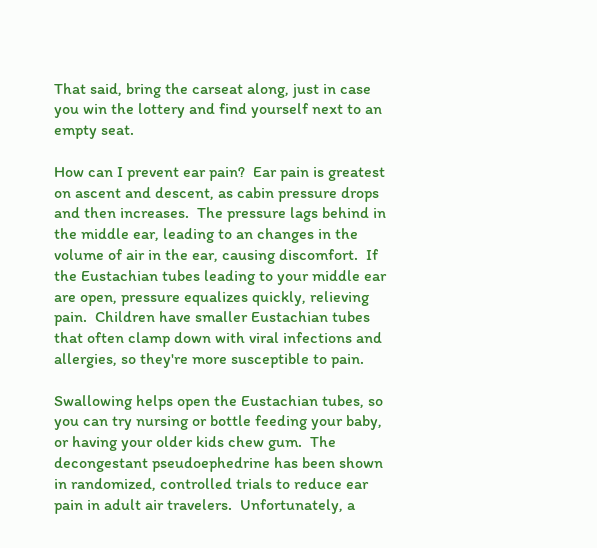That said, bring the carseat along, just in case you win the lottery and find yourself next to an empty seat.

How can I prevent ear pain?  Ear pain is greatest on ascent and descent, as cabin pressure drops and then increases.  The pressure lags behind in the middle ear, leading to an changes in the volume of air in the ear, causing discomfort.  If the Eustachian tubes leading to your middle ear are open, pressure equalizes quickly, relieving pain.  Children have smaller Eustachian tubes that often clamp down with viral infections and allergies, so they're more susceptible to pain.

Swallowing helps open the Eustachian tubes, so you can try nursing or bottle feeding your baby, or having your older kids chew gum.  The decongestant pseudoephedrine has been shown in randomized, controlled trials to reduce ear pain in adult air travelers.  Unfortunately, a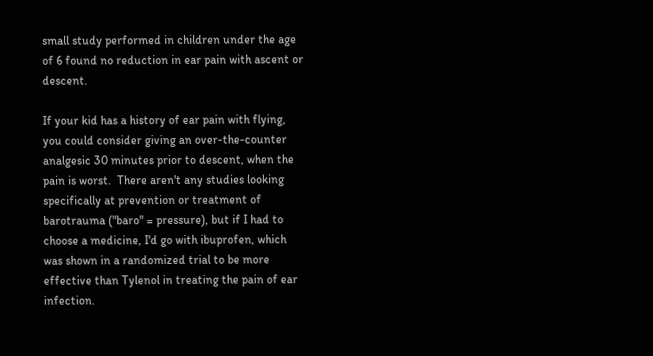small study performed in children under the age of 6 found no reduction in ear pain with ascent or descent.

If your kid has a history of ear pain with flying, you could consider giving an over-the-counter analgesic 30 minutes prior to descent, when the pain is worst.  There aren't any studies looking specifically at prevention or treatment of barotrauma ("baro" = pressure), but if I had to choose a medicine, I'd go with ibuprofen, which was shown in a randomized trial to be more effective than Tylenol in treating the pain of ear infection.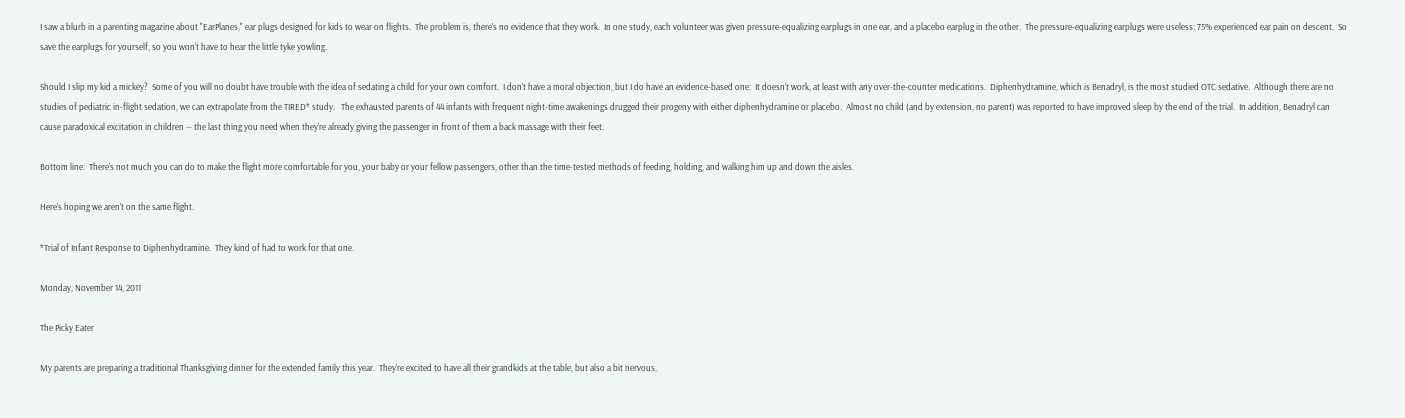I saw a blurb in a parenting magazine about "EarPlanes," ear plugs designed for kids to wear on flights.  The problem is, there's no evidence that they work.  In one study, each volunteer was given pressure-equalizing earplugs in one ear, and a placebo earplug in the other.  The pressure-equalizing earplugs were useless: 75% experienced ear pain on descent.  So save the earplugs for yourself, so you won't have to hear the little tyke yowling.

Should I slip my kid a mickey?  Some of you will no doubt have trouble with the idea of sedating a child for your own comfort.  I don't have a moral objection, but I do have an evidence-based one:  It doesn't work, at least with any over-the-counter medications.  Diphenhydramine, which is Benadryl, is the most studied OTC sedative.  Although there are no studies of pediatric in-flight sedation, we can extrapolate from the TIRED* study.   The exhausted parents of 44 infants with frequent night-time awakenings drugged their progeny with either diphenhydramine or placebo.  Almost no child (and by extension, no parent) was reported to have improved sleep by the end of the trial.  In addition, Benadryl can cause paradoxical excitation in children -- the last thing you need when they're already giving the passenger in front of them a back massage with their feet.

Bottom line:  There's not much you can do to make the flight more comfortable for you, your baby or your fellow passengers, other than the time-tested methods of feeding, holding, and walking him up and down the aisles.

Here's hoping we aren't on the same flight.

*Trial of Infant Response to Diphenhydramine.  They kind of had to work for that one.

Monday, November 14, 2011

The Picky Eater

My parents are preparing a traditional Thanksgiving dinner for the extended family this year.  They're excited to have all their grandkids at the table, but also a bit nervous,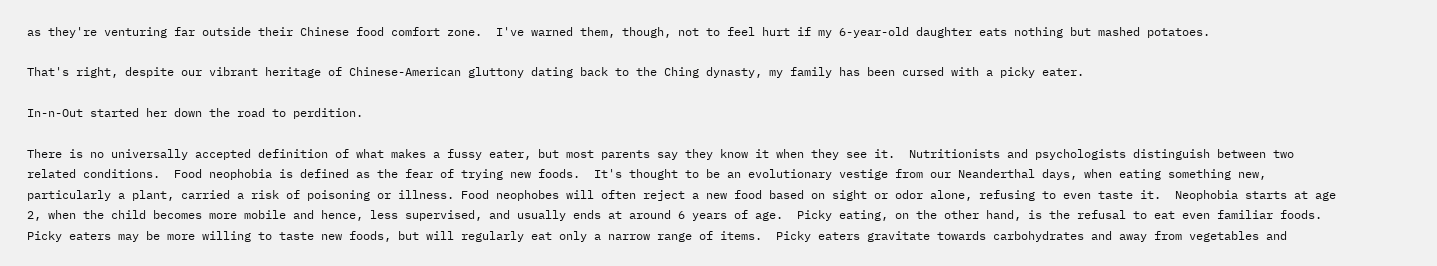as they're venturing far outside their Chinese food comfort zone.  I've warned them, though, not to feel hurt if my 6-year-old daughter eats nothing but mashed potatoes.

That's right, despite our vibrant heritage of Chinese-American gluttony dating back to the Ching dynasty, my family has been cursed with a picky eater.

In-n-Out started her down the road to perdition.

There is no universally accepted definition of what makes a fussy eater, but most parents say they know it when they see it.  Nutritionists and psychologists distinguish between two related conditions.  Food neophobia is defined as the fear of trying new foods.  It's thought to be an evolutionary vestige from our Neanderthal days, when eating something new, particularly a plant, carried a risk of poisoning or illness. Food neophobes will often reject a new food based on sight or odor alone, refusing to even taste it.  Neophobia starts at age 2, when the child becomes more mobile and hence, less supervised, and usually ends at around 6 years of age.  Picky eating, on the other hand, is the refusal to eat even familiar foods.  Picky eaters may be more willing to taste new foods, but will regularly eat only a narrow range of items.  Picky eaters gravitate towards carbohydrates and away from vegetables and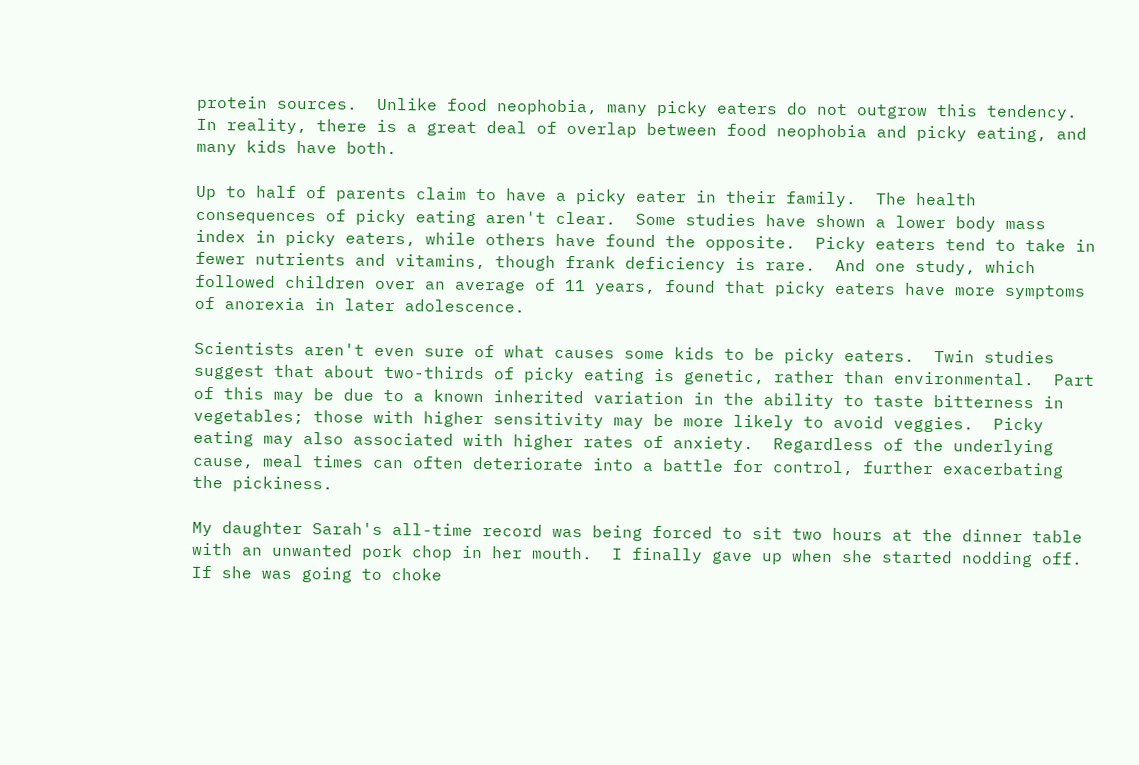protein sources.  Unlike food neophobia, many picky eaters do not outgrow this tendency.  In reality, there is a great deal of overlap between food neophobia and picky eating, and many kids have both.

Up to half of parents claim to have a picky eater in their family.  The health consequences of picky eating aren't clear.  Some studies have shown a lower body mass index in picky eaters, while others have found the opposite.  Picky eaters tend to take in fewer nutrients and vitamins, though frank deficiency is rare.  And one study, which followed children over an average of 11 years, found that picky eaters have more symptoms of anorexia in later adolescence.

Scientists aren't even sure of what causes some kids to be picky eaters.  Twin studies suggest that about two-thirds of picky eating is genetic, rather than environmental.  Part of this may be due to a known inherited variation in the ability to taste bitterness in vegetables; those with higher sensitivity may be more likely to avoid veggies.  Picky eating may also associated with higher rates of anxiety.  Regardless of the underlying cause, meal times can often deteriorate into a battle for control, further exacerbating the pickiness.

My daughter Sarah's all-time record was being forced to sit two hours at the dinner table with an unwanted pork chop in her mouth.  I finally gave up when she started nodding off.  If she was going to choke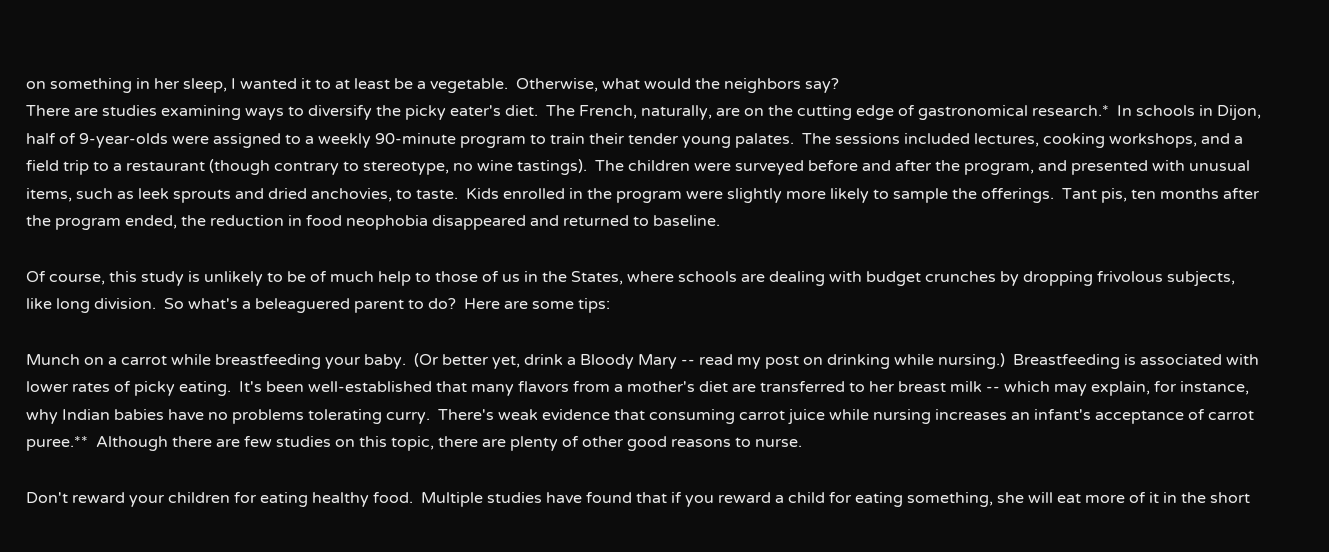on something in her sleep, I wanted it to at least be a vegetable.  Otherwise, what would the neighbors say?
There are studies examining ways to diversify the picky eater's diet.  The French, naturally, are on the cutting edge of gastronomical research.*  In schools in Dijon, half of 9-year-olds were assigned to a weekly 90-minute program to train their tender young palates.  The sessions included lectures, cooking workshops, and a field trip to a restaurant (though contrary to stereotype, no wine tastings).  The children were surveyed before and after the program, and presented with unusual items, such as leek sprouts and dried anchovies, to taste.  Kids enrolled in the program were slightly more likely to sample the offerings.  Tant pis, ten months after the program ended, the reduction in food neophobia disappeared and returned to baseline.

Of course, this study is unlikely to be of much help to those of us in the States, where schools are dealing with budget crunches by dropping frivolous subjects, like long division.  So what's a beleaguered parent to do?  Here are some tips:

Munch on a carrot while breastfeeding your baby.  (Or better yet, drink a Bloody Mary -- read my post on drinking while nursing.)  Breastfeeding is associated with lower rates of picky eating.  It's been well-established that many flavors from a mother's diet are transferred to her breast milk -- which may explain, for instance, why Indian babies have no problems tolerating curry.  There's weak evidence that consuming carrot juice while nursing increases an infant's acceptance of carrot puree.**  Although there are few studies on this topic, there are plenty of other good reasons to nurse.

Don't reward your children for eating healthy food.  Multiple studies have found that if you reward a child for eating something, she will eat more of it in the short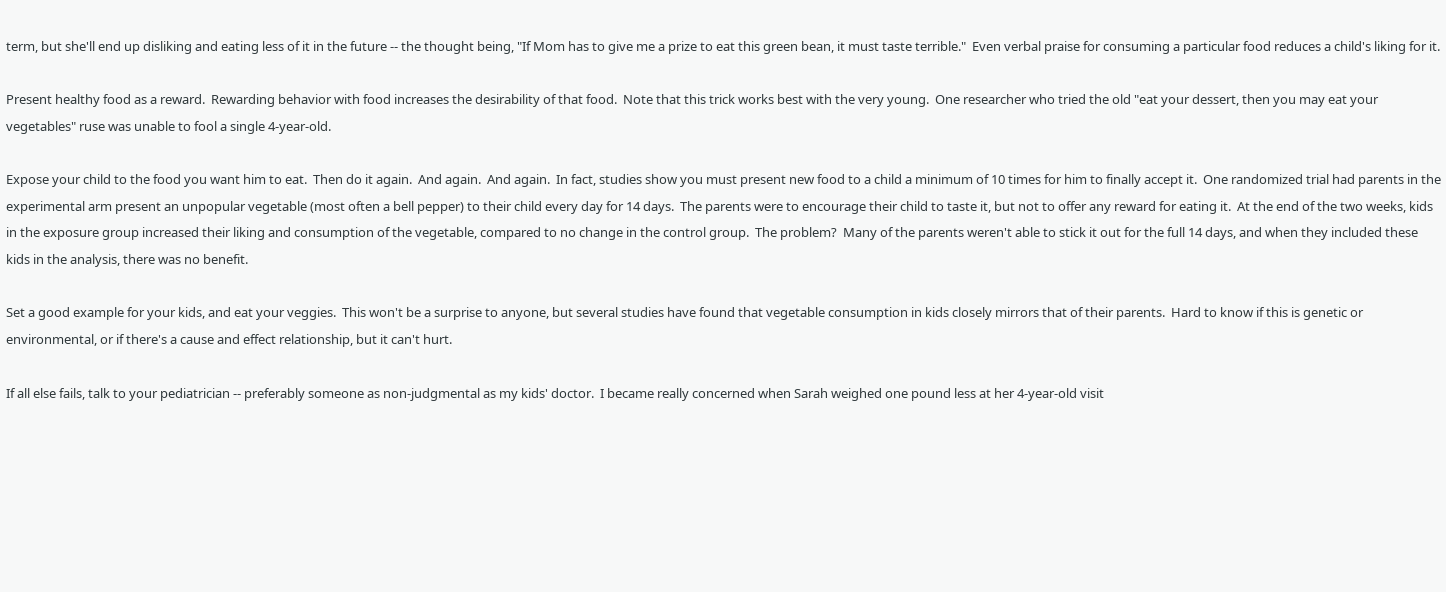term, but she'll end up disliking and eating less of it in the future -- the thought being, "If Mom has to give me a prize to eat this green bean, it must taste terrible."  Even verbal praise for consuming a particular food reduces a child's liking for it.

Present healthy food as a reward.  Rewarding behavior with food increases the desirability of that food.  Note that this trick works best with the very young.  One researcher who tried the old "eat your dessert, then you may eat your vegetables" ruse was unable to fool a single 4-year-old.

Expose your child to the food you want him to eat.  Then do it again.  And again.  And again.  In fact, studies show you must present new food to a child a minimum of 10 times for him to finally accept it.  One randomized trial had parents in the experimental arm present an unpopular vegetable (most often a bell pepper) to their child every day for 14 days.  The parents were to encourage their child to taste it, but not to offer any reward for eating it.  At the end of the two weeks, kids in the exposure group increased their liking and consumption of the vegetable, compared to no change in the control group.  The problem?  Many of the parents weren't able to stick it out for the full 14 days, and when they included these kids in the analysis, there was no benefit.

Set a good example for your kids, and eat your veggies.  This won't be a surprise to anyone, but several studies have found that vegetable consumption in kids closely mirrors that of their parents.  Hard to know if this is genetic or environmental, or if there's a cause and effect relationship, but it can't hurt.

If all else fails, talk to your pediatrician -- preferably someone as non-judgmental as my kids' doctor.  I became really concerned when Sarah weighed one pound less at her 4-year-old visit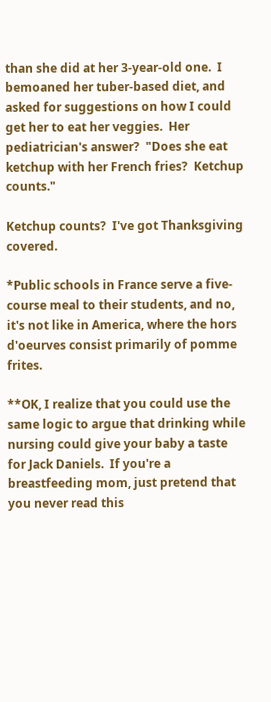than she did at her 3-year-old one.  I bemoaned her tuber-based diet, and asked for suggestions on how I could get her to eat her veggies.  Her pediatrician's answer?  "Does she eat ketchup with her French fries?  Ketchup counts."

Ketchup counts?  I've got Thanksgiving covered.

*Public schools in France serve a five-course meal to their students, and no, it's not like in America, where the hors d'oeurves consist primarily of pomme frites.

**OK, I realize that you could use the same logic to argue that drinking while nursing could give your baby a taste for Jack Daniels.  If you're a breastfeeding mom, just pretend that you never read this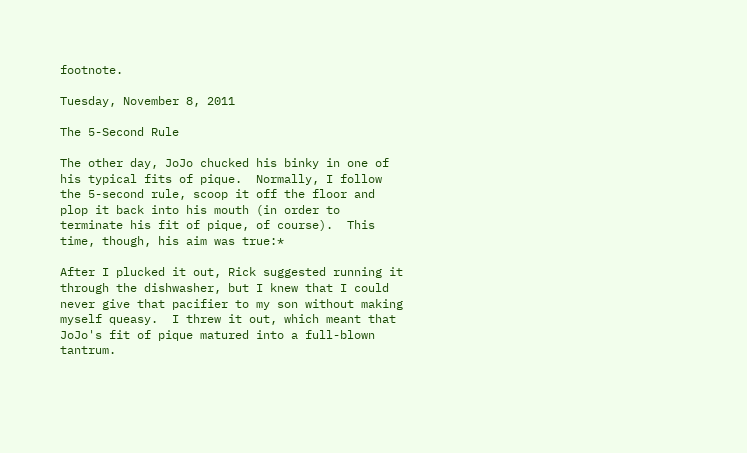footnote.

Tuesday, November 8, 2011

The 5-Second Rule

The other day, JoJo chucked his binky in one of his typical fits of pique.  Normally, I follow the 5-second rule, scoop it off the floor and plop it back into his mouth (in order to terminate his fit of pique, of course).  This time, though, his aim was true:*

After I plucked it out, Rick suggested running it through the dishwasher, but I knew that I could never give that pacifier to my son without making myself queasy.  I threw it out, which meant that JoJo's fit of pique matured into a full-blown tantrum.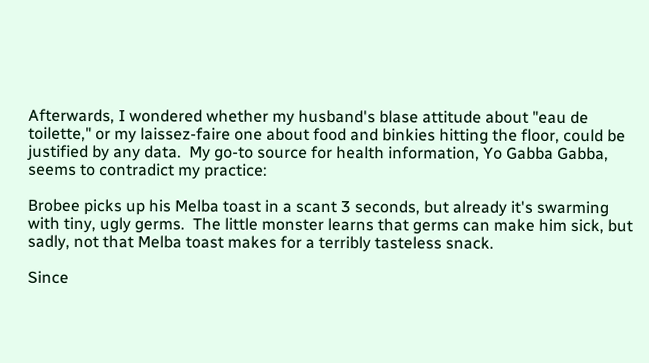Afterwards, I wondered whether my husband's blase attitude about "eau de toilette," or my laissez-faire one about food and binkies hitting the floor, could be justified by any data.  My go-to source for health information, Yo Gabba Gabba, seems to contradict my practice:

Brobee picks up his Melba toast in a scant 3 seconds, but already it's swarming with tiny, ugly germs.  The little monster learns that germs can make him sick, but sadly, not that Melba toast makes for a terribly tasteless snack.

Since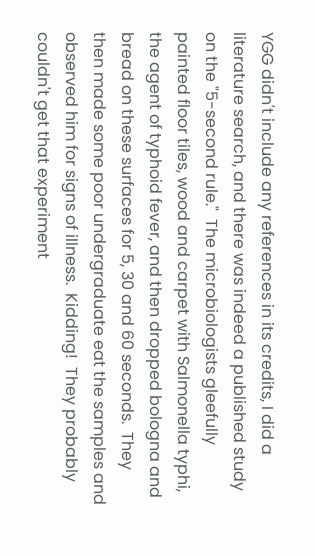YGG didn't include any references in its credits, I did a literature search, and there was indeed a published study on the "5-second rule."  The microbiologists gleefully painted floor tiles, wood and carpet with Salmonella typhi, the agent of typhoid fever, and then dropped bologna and bread on these surfaces for 5, 30 and 60 seconds.  They then made some poor undergraduate eat the samples and observed him for signs of illness.  Kidding!  They probably couldn't get that experiment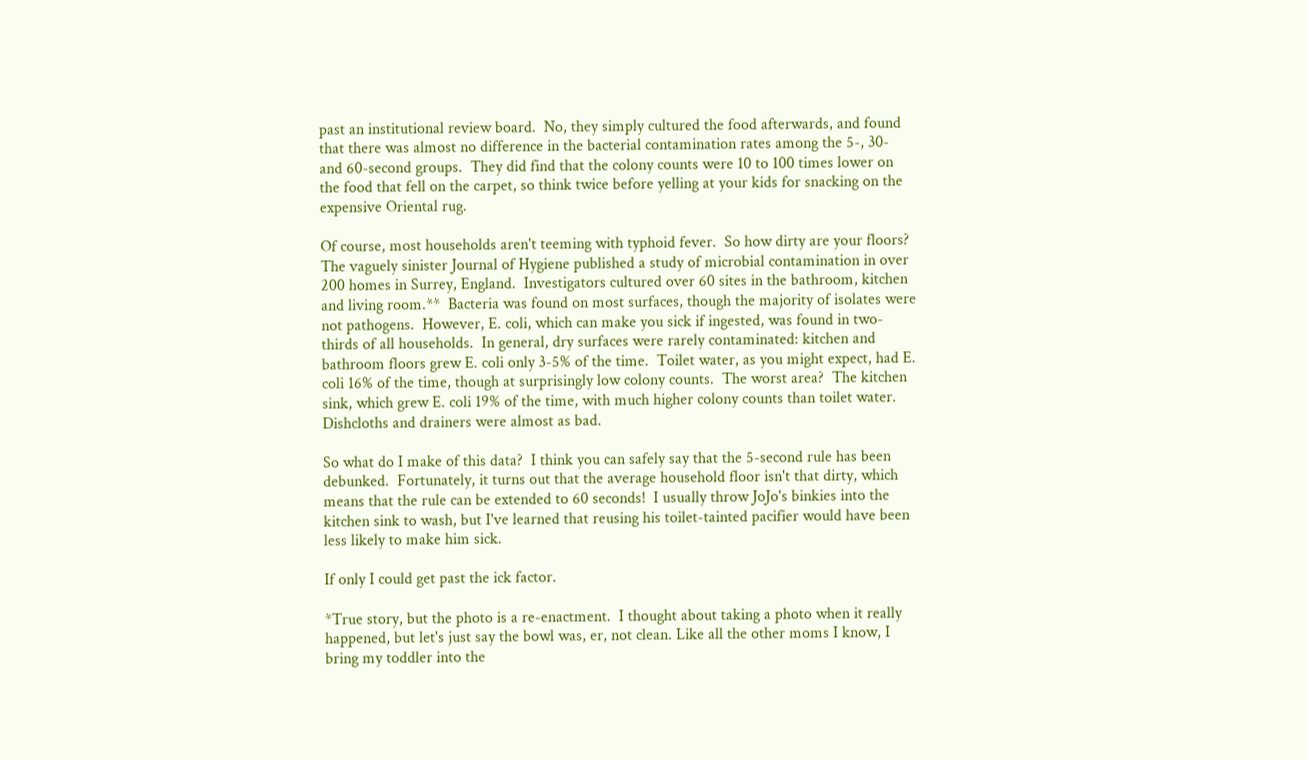past an institutional review board.  No, they simply cultured the food afterwards, and found that there was almost no difference in the bacterial contamination rates among the 5-, 30- and 60-second groups.  They did find that the colony counts were 10 to 100 times lower on the food that fell on the carpet, so think twice before yelling at your kids for snacking on the expensive Oriental rug.

Of course, most households aren't teeming with typhoid fever.  So how dirty are your floors?  The vaguely sinister Journal of Hygiene published a study of microbial contamination in over 200 homes in Surrey, England.  Investigators cultured over 60 sites in the bathroom, kitchen and living room.**  Bacteria was found on most surfaces, though the majority of isolates were not pathogens.  However, E. coli, which can make you sick if ingested, was found in two-thirds of all households.  In general, dry surfaces were rarely contaminated: kitchen and bathroom floors grew E. coli only 3-5% of the time.  Toilet water, as you might expect, had E. coli 16% of the time, though at surprisingly low colony counts.  The worst area?  The kitchen sink, which grew E. coli 19% of the time, with much higher colony counts than toilet water.  Dishcloths and drainers were almost as bad.

So what do I make of this data?  I think you can safely say that the 5-second rule has been debunked.  Fortunately, it turns out that the average household floor isn't that dirty, which means that the rule can be extended to 60 seconds!  I usually throw JoJo's binkies into the kitchen sink to wash, but I've learned that reusing his toilet-tainted pacifier would have been less likely to make him sick.

If only I could get past the ick factor.

*True story, but the photo is a re-enactment.  I thought about taking a photo when it really happened, but let's just say the bowl was, er, not clean. Like all the other moms I know, I bring my toddler into the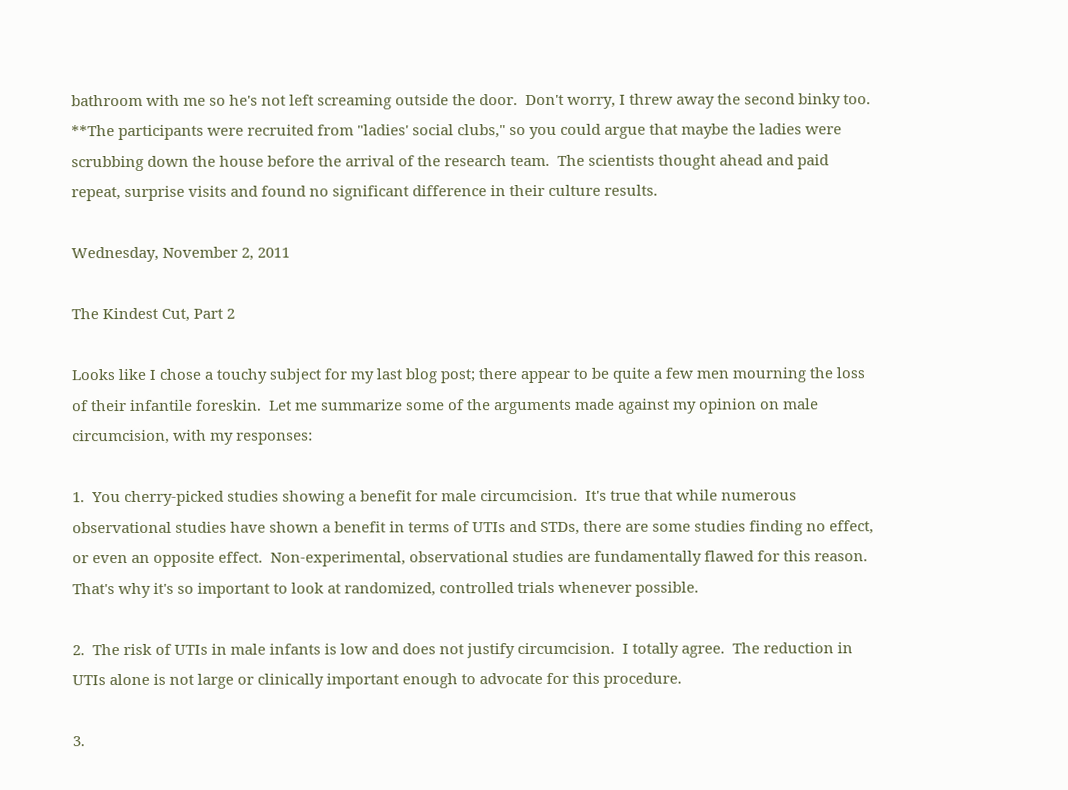bathroom with me so he's not left screaming outside the door.  Don't worry, I threw away the second binky too.
**The participants were recruited from "ladies' social clubs," so you could argue that maybe the ladies were scrubbing down the house before the arrival of the research team.  The scientists thought ahead and paid repeat, surprise visits and found no significant difference in their culture results.

Wednesday, November 2, 2011

The Kindest Cut, Part 2

Looks like I chose a touchy subject for my last blog post; there appear to be quite a few men mourning the loss of their infantile foreskin.  Let me summarize some of the arguments made against my opinion on male circumcision, with my responses:

1.  You cherry-picked studies showing a benefit for male circumcision.  It's true that while numerous observational studies have shown a benefit in terms of UTIs and STDs, there are some studies finding no effect, or even an opposite effect.  Non-experimental, observational studies are fundamentally flawed for this reason.  That's why it's so important to look at randomized, controlled trials whenever possible.

2.  The risk of UTIs in male infants is low and does not justify circumcision.  I totally agree.  The reduction in UTIs alone is not large or clinically important enough to advocate for this procedure.

3.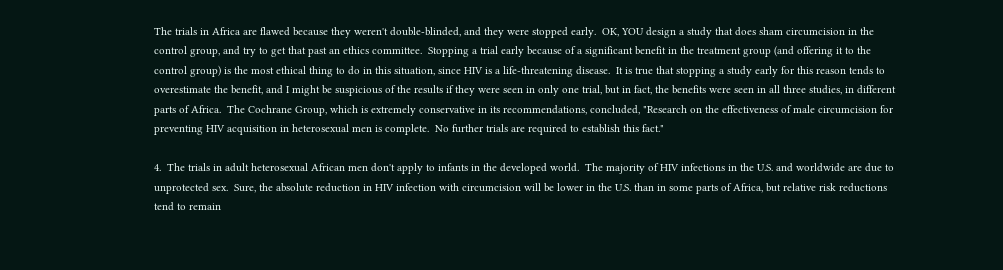The trials in Africa are flawed because they weren't double-blinded, and they were stopped early.  OK, YOU design a study that does sham circumcision in the control group, and try to get that past an ethics committee.  Stopping a trial early because of a significant benefit in the treatment group (and offering it to the control group) is the most ethical thing to do in this situation, since HIV is a life-threatening disease.  It is true that stopping a study early for this reason tends to overestimate the benefit, and I might be suspicious of the results if they were seen in only one trial, but in fact, the benefits were seen in all three studies, in different parts of Africa.  The Cochrane Group, which is extremely conservative in its recommendations, concluded, "Research on the effectiveness of male circumcision for preventing HIV acquisition in heterosexual men is complete.  No further trials are required to establish this fact."

4.  The trials in adult heterosexual African men don't apply to infants in the developed world.  The majority of HIV infections in the U.S. and worldwide are due to unprotected sex.  Sure, the absolute reduction in HIV infection with circumcision will be lower in the U.S. than in some parts of Africa, but relative risk reductions tend to remain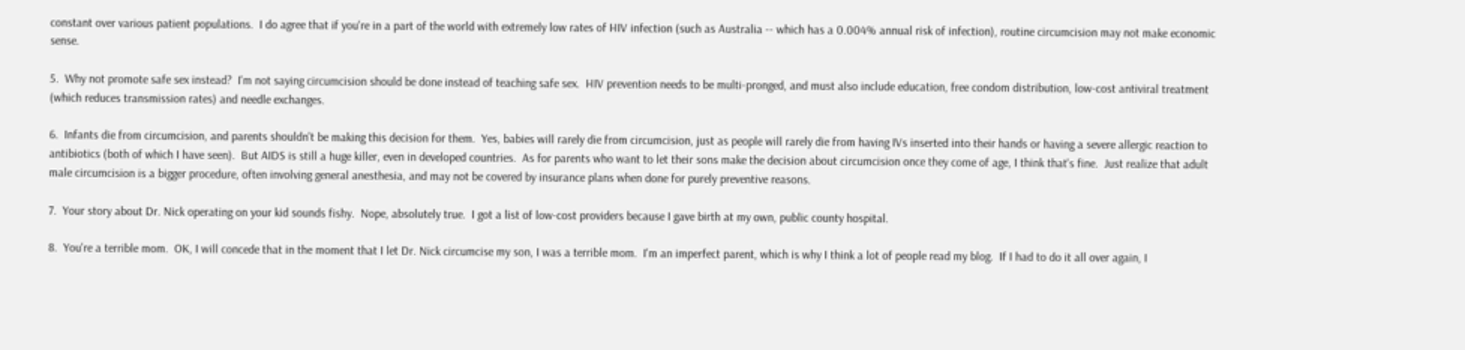constant over various patient populations.  I do agree that if you're in a part of the world with extremely low rates of HIV infection (such as Australia -- which has a 0.004% annual risk of infection), routine circumcision may not make economic sense.

5.  Why not promote safe sex instead?  I'm not saying circumcision should be done instead of teaching safe sex.  HIV prevention needs to be multi-pronged, and must also include education, free condom distribution, low-cost antiviral treatment (which reduces transmission rates) and needle exchanges.

6.  Infants die from circumcision, and parents shouldn't be making this decision for them.  Yes, babies will rarely die from circumcision, just as people will rarely die from having IVs inserted into their hands or having a severe allergic reaction to antibiotics (both of which I have seen).  But AIDS is still a huge killer, even in developed countries.  As for parents who want to let their sons make the decision about circumcision once they come of age, I think that's fine.  Just realize that adult male circumcision is a bigger procedure, often involving general anesthesia, and may not be covered by insurance plans when done for purely preventive reasons.

7.  Your story about Dr. Nick operating on your kid sounds fishy.  Nope, absolutely true.  I got a list of low-cost providers because I gave birth at my own, public county hospital.

8.  You're a terrible mom.  OK, I will concede that in the moment that I let Dr. Nick circumcise my son, I was a terrible mom.  I'm an imperfect parent, which is why I think a lot of people read my blog.  If I had to do it all over again, I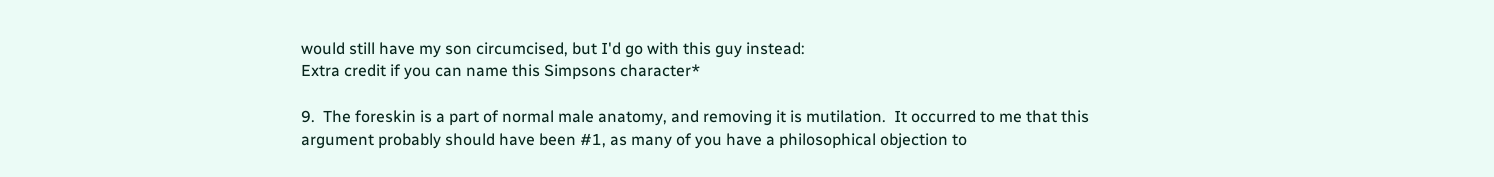would still have my son circumcised, but I'd go with this guy instead:
Extra credit if you can name this Simpsons character*

9.  The foreskin is a part of normal male anatomy, and removing it is mutilation.  It occurred to me that this argument probably should have been #1, as many of you have a philosophical objection to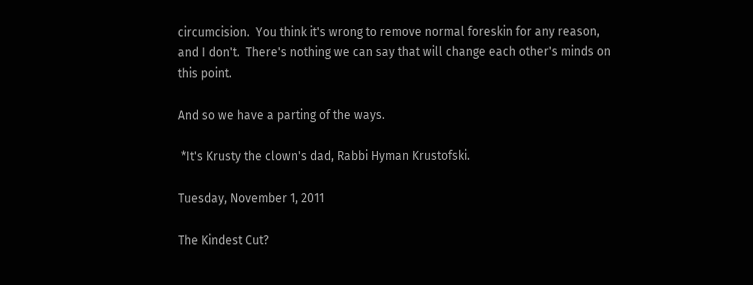circumcision.  You think it's wrong to remove normal foreskin for any reason, and I don't.  There's nothing we can say that will change each other's minds on this point.

And so we have a parting of the ways.

 *It's Krusty the clown's dad, Rabbi Hyman Krustofski.

Tuesday, November 1, 2011

The Kindest Cut?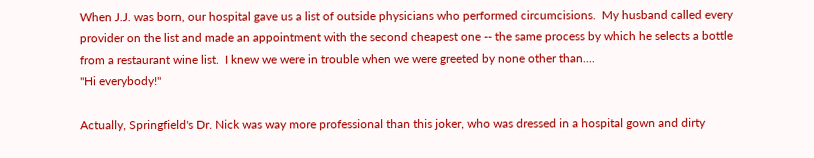When J.J. was born, our hospital gave us a list of outside physicians who performed circumcisions.  My husband called every provider on the list and made an appointment with the second cheapest one -- the same process by which he selects a bottle from a restaurant wine list.  I knew we were in trouble when we were greeted by none other than....
"Hi everybody!"

Actually, Springfield's Dr. Nick was way more professional than this joker, who was dressed in a hospital gown and dirty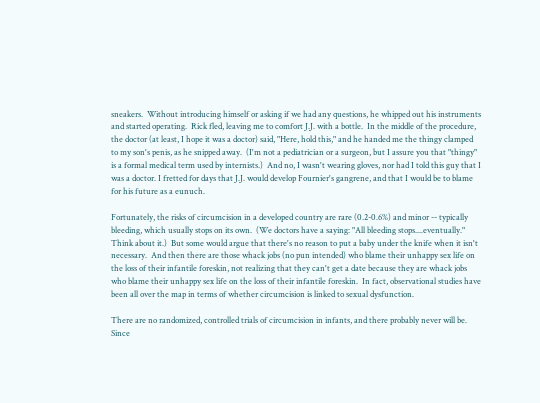sneakers.  Without introducing himself or asking if we had any questions, he whipped out his instruments and started operating.  Rick fled, leaving me to comfort J.J. with a bottle.  In the middle of the procedure, the doctor (at least, I hope it was a doctor) said, "Here, hold this," and he handed me the thingy clamped to my son's penis, as he snipped away.  (I'm not a pediatrician or a surgeon, but I assure you that "thingy" is a formal medical term used by internists.)  And no, I wasn't wearing gloves, nor had I told this guy that I was a doctor. I fretted for days that J.J. would develop Fournier's gangrene, and that I would be to blame for his future as a eunuch.

Fortunately, the risks of circumcision in a developed country are rare (0.2-0.6%) and minor -- typically bleeding, which usually stops on its own.  (We doctors have a saying: "All bleeding stops....eventually."  Think about it.)  But some would argue that there's no reason to put a baby under the knife when it isn't necessary.  And then there are those whack jobs (no pun intended) who blame their unhappy sex life on the loss of their infantile foreskin, not realizing that they can't get a date because they are whack jobs who blame their unhappy sex life on the loss of their infantile foreskin.  In fact, observational studies have been all over the map in terms of whether circumcision is linked to sexual dysfunction.

There are no randomized, controlled trials of circumcision in infants, and there probably never will be.  Since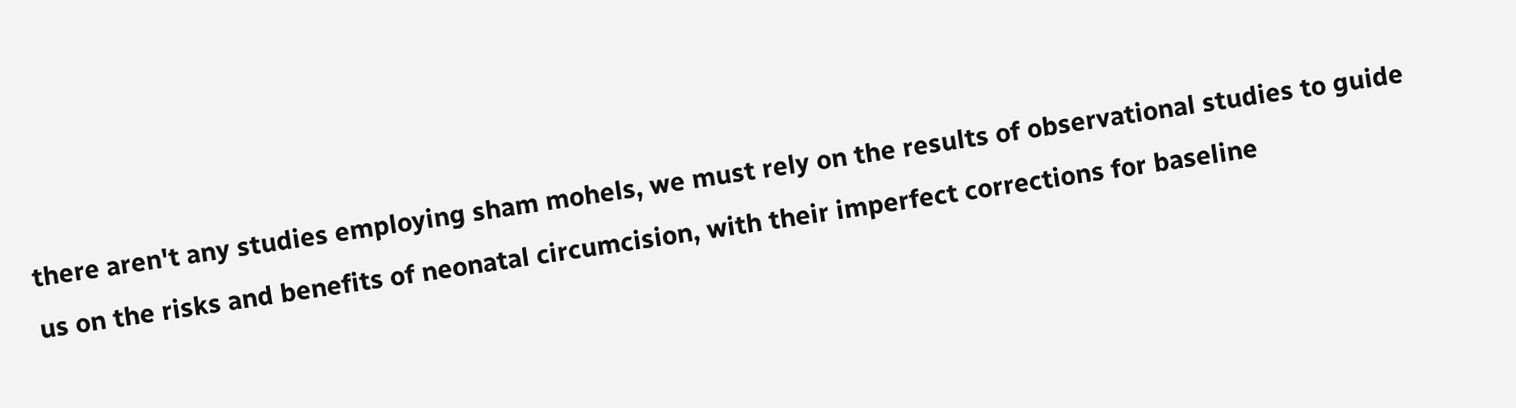there aren't any studies employing sham mohels, we must rely on the results of observational studies to guide us on the risks and benefits of neonatal circumcision, with their imperfect corrections for baseline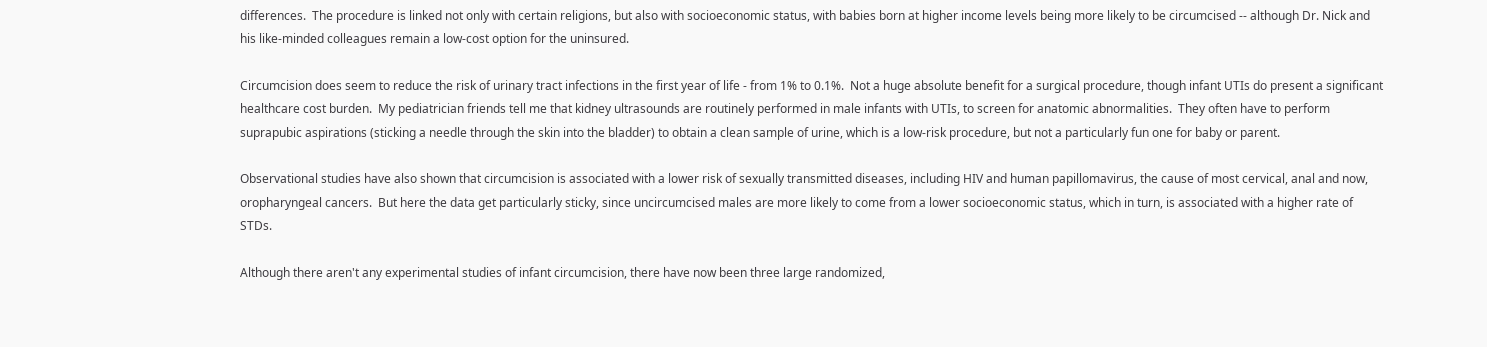differences.  The procedure is linked not only with certain religions, but also with socioeconomic status, with babies born at higher income levels being more likely to be circumcised -- although Dr. Nick and his like-minded colleagues remain a low-cost option for the uninsured.

Circumcision does seem to reduce the risk of urinary tract infections in the first year of life - from 1% to 0.1%.  Not a huge absolute benefit for a surgical procedure, though infant UTIs do present a significant healthcare cost burden.  My pediatrician friends tell me that kidney ultrasounds are routinely performed in male infants with UTIs, to screen for anatomic abnormalities.  They often have to perform suprapubic aspirations (sticking a needle through the skin into the bladder) to obtain a clean sample of urine, which is a low-risk procedure, but not a particularly fun one for baby or parent.

Observational studies have also shown that circumcision is associated with a lower risk of sexually transmitted diseases, including HIV and human papillomavirus, the cause of most cervical, anal and now, oropharyngeal cancers.  But here the data get particularly sticky, since uncircumcised males are more likely to come from a lower socioeconomic status, which in turn, is associated with a higher rate of STDs.

Although there aren't any experimental studies of infant circumcision, there have now been three large randomized,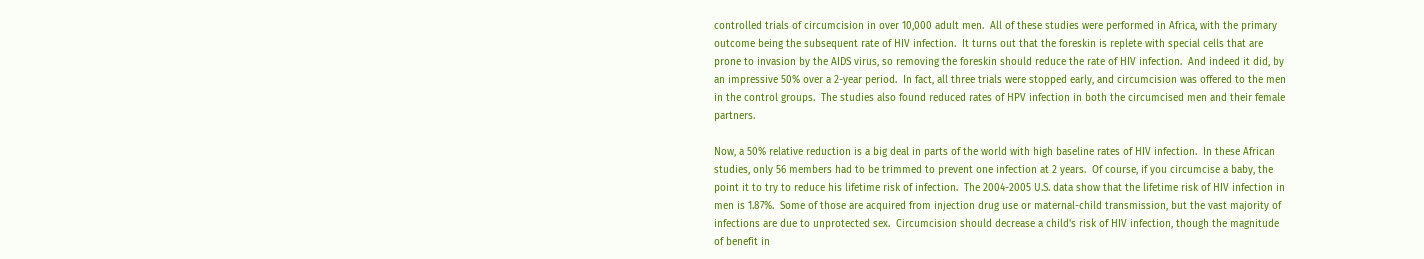controlled trials of circumcision in over 10,000 adult men.  All of these studies were performed in Africa, with the primary outcome being the subsequent rate of HIV infection.  It turns out that the foreskin is replete with special cells that are prone to invasion by the AIDS virus, so removing the foreskin should reduce the rate of HIV infection.  And indeed it did, by an impressive 50% over a 2-year period.  In fact, all three trials were stopped early, and circumcision was offered to the men in the control groups.  The studies also found reduced rates of HPV infection in both the circumcised men and their female partners.

Now, a 50% relative reduction is a big deal in parts of the world with high baseline rates of HIV infection.  In these African studies, only 56 members had to be trimmed to prevent one infection at 2 years.  Of course, if you circumcise a baby, the point it to try to reduce his lifetime risk of infection.  The 2004-2005 U.S. data show that the lifetime risk of HIV infection in men is 1.87%.  Some of those are acquired from injection drug use or maternal-child transmission, but the vast majority of infections are due to unprotected sex.  Circumcision should decrease a child's risk of HIV infection, though the magnitude of benefit in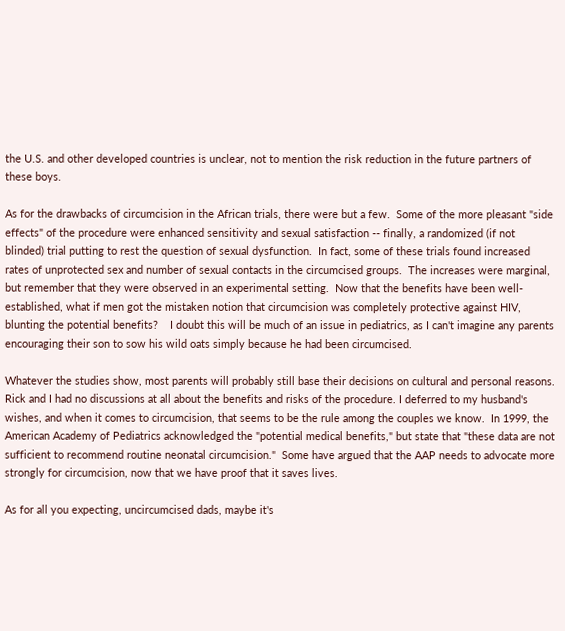the U.S. and other developed countries is unclear, not to mention the risk reduction in the future partners of these boys.

As for the drawbacks of circumcision in the African trials, there were but a few.  Some of the more pleasant "side effects" of the procedure were enhanced sensitivity and sexual satisfaction -- finally, a randomized (if not blinded) trial putting to rest the question of sexual dysfunction.  In fact, some of these trials found increased rates of unprotected sex and number of sexual contacts in the circumcised groups.  The increases were marginal, but remember that they were observed in an experimental setting.  Now that the benefits have been well-established, what if men got the mistaken notion that circumcision was completely protective against HIV, blunting the potential benefits?    I doubt this will be much of an issue in pediatrics, as I can't imagine any parents encouraging their son to sow his wild oats simply because he had been circumcised.

Whatever the studies show, most parents will probably still base their decisions on cultural and personal reasons.  Rick and I had no discussions at all about the benefits and risks of the procedure. I deferred to my husband's wishes, and when it comes to circumcision, that seems to be the rule among the couples we know.  In 1999, the American Academy of Pediatrics acknowledged the "potential medical benefits," but state that "these data are not sufficient to recommend routine neonatal circumcision."  Some have argued that the AAP needs to advocate more strongly for circumcision, now that we have proof that it saves lives.

As for all you expecting, uncircumcised dads, maybe it's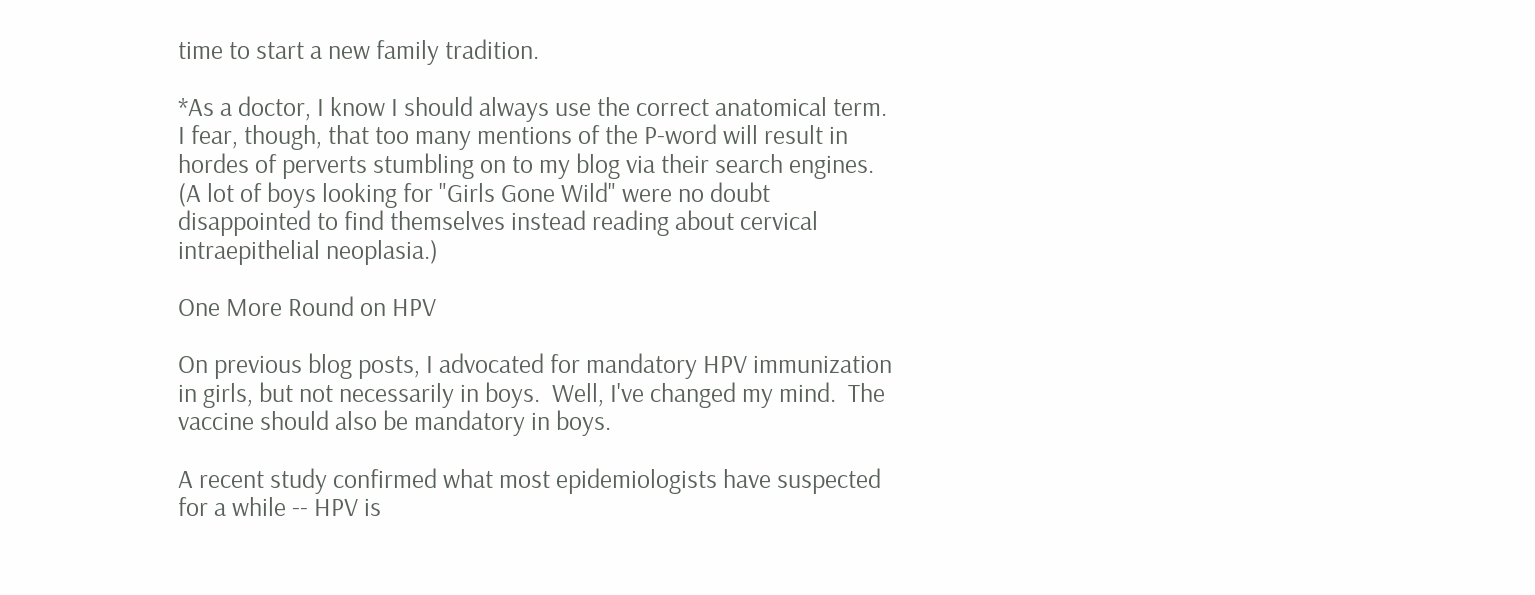time to start a new family tradition.

*As a doctor, I know I should always use the correct anatomical term.  I fear, though, that too many mentions of the P-word will result in hordes of perverts stumbling on to my blog via their search engines.  (A lot of boys looking for "Girls Gone Wild" were no doubt disappointed to find themselves instead reading about cervical intraepithelial neoplasia.)

One More Round on HPV

On previous blog posts, I advocated for mandatory HPV immunization in girls, but not necessarily in boys.  Well, I've changed my mind.  The vaccine should also be mandatory in boys.

A recent study confirmed what most epidemiologists have suspected for a while -- HPV is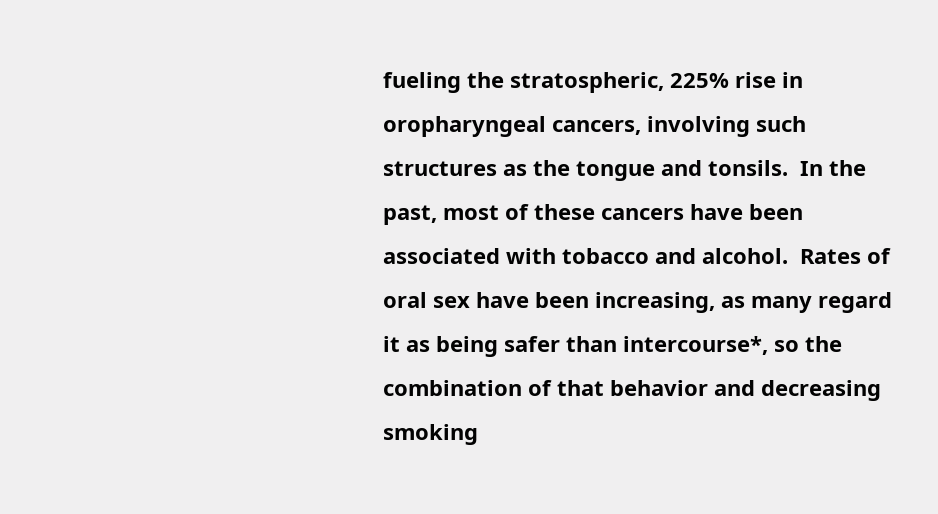fueling the stratospheric, 225% rise in oropharyngeal cancers, involving such structures as the tongue and tonsils.  In the past, most of these cancers have been associated with tobacco and alcohol.  Rates of oral sex have been increasing, as many regard it as being safer than intercourse*, so the combination of that behavior and decreasing smoking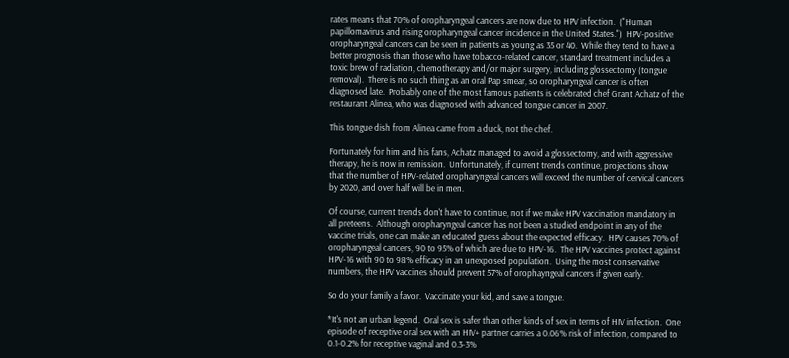rates means that 70% of oropharyngeal cancers are now due to HPV infection.  ("Human papillomavirus and rising oropharyngeal cancer incidence in the United States.")  HPV-positive oropharyngeal cancers can be seen in patients as young as 35 or 40.  While they tend to have a better prognosis than those who have tobacco-related cancer, standard treatment includes a toxic brew of radiation, chemotherapy and/or major surgery, including glossectomy (tongue removal).  There is no such thing as an oral Pap smear, so oropharyngeal cancer is often diagnosed late.  Probably one of the most famous patients is celebrated chef Grant Achatz of the restaurant Alinea, who was diagnosed with advanced tongue cancer in 2007.

This tongue dish from Alinea came from a duck, not the chef.

Fortunately for him and his fans, Achatz managed to avoid a glossectomy, and with aggressive therapy, he is now in remission.  Unfortunately, if current trends continue, projections show that the number of HPV-related oropharyngeal cancers will exceed the number of cervical cancers by 2020, and over half will be in men.

Of course, current trends don't have to continue, not if we make HPV vaccination mandatory in all preteens.  Although oropharyngeal cancer has not been a studied endpoint in any of the vaccine trials, one can make an educated guess about the expected efficacy.  HPV causes 70% of oropharyngeal cancers, 90 to 95% of which are due to HPV-16.  The HPV vaccines protect against HPV-16 with 90 to 98% efficacy in an unexposed population.  Using the most conservative numbers, the HPV vaccines should prevent 57% of orophayngeal cancers if given early.

So do your family a favor.  Vaccinate your kid, and save a tongue.

*It's not an urban legend.  Oral sex is safer than other kinds of sex in terms of HIV infection.  One episode of receptive oral sex with an HIV+ partner carries a 0.06% risk of infection, compared to 0.1-0.2% for receptive vaginal and 0.3-3%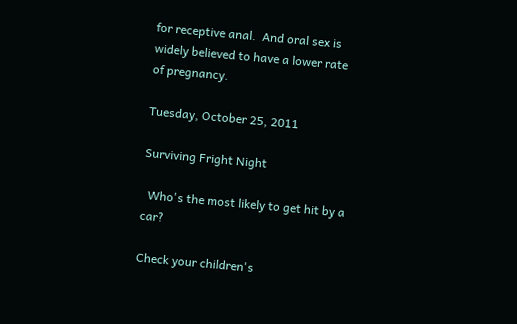for receptive anal.  And oral sex is widely believed to have a lower rate of pregnancy.

Tuesday, October 25, 2011

Surviving Fright Night

  Who's the most likely to get hit by a car?

Check your children's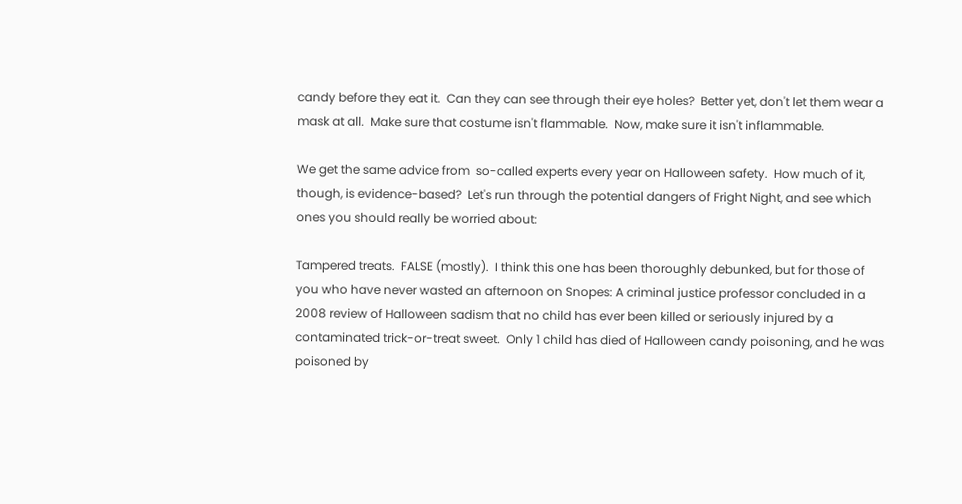candy before they eat it.  Can they can see through their eye holes?  Better yet, don't let them wear a mask at all.  Make sure that costume isn't flammable.  Now, make sure it isn't inflammable.

We get the same advice from  so-called experts every year on Halloween safety.  How much of it, though, is evidence-based?  Let's run through the potential dangers of Fright Night, and see which ones you should really be worried about:

Tampered treats.  FALSE (mostly).  I think this one has been thoroughly debunked, but for those of you who have never wasted an afternoon on Snopes: A criminal justice professor concluded in a 2008 review of Halloween sadism that no child has ever been killed or seriously injured by a contaminated trick-or-treat sweet.  Only 1 child has died of Halloween candy poisoning, and he was poisoned by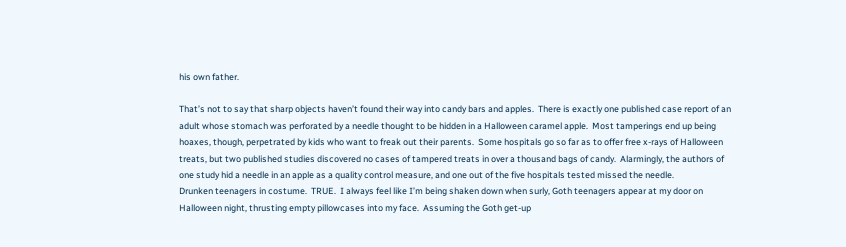his own father.

That’s not to say that sharp objects haven’t found their way into candy bars and apples.  There is exactly one published case report of an adult whose stomach was perforated by a needle thought to be hidden in a Halloween caramel apple.  Most tamperings end up being hoaxes, though, perpetrated by kids who want to freak out their parents.  Some hospitals go so far as to offer free x-rays of Halloween treats, but two published studies discovered no cases of tampered treats in over a thousand bags of candy.  Alarmingly, the authors of one study hid a needle in an apple as a quality control measure, and one out of the five hospitals tested missed the needle.
Drunken teenagers in costume.  TRUE.  I always feel like I’m being shaken down when surly, Goth teenagers appear at my door on Halloween night, thrusting empty pillowcases into my face.  Assuming the Goth get-up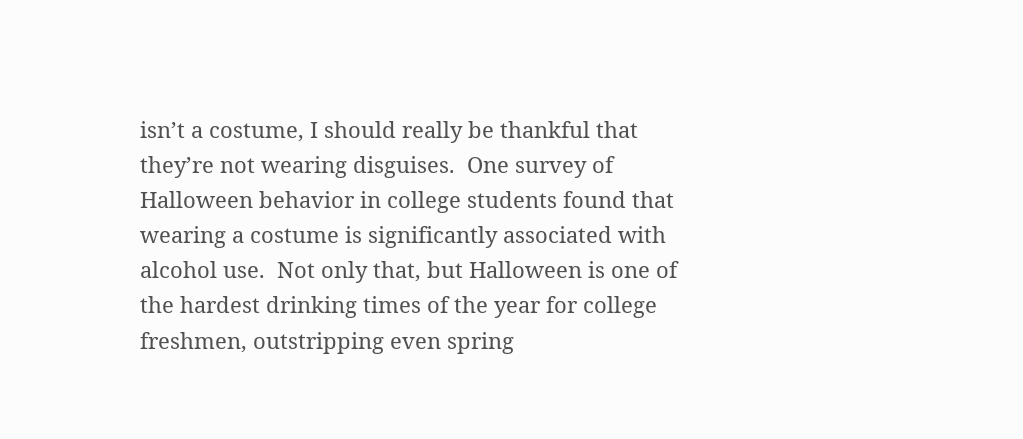isn’t a costume, I should really be thankful that they’re not wearing disguises.  One survey of Halloween behavior in college students found that wearing a costume is significantly associated with alcohol use.  Not only that, but Halloween is one of the hardest drinking times of the year for college freshmen, outstripping even spring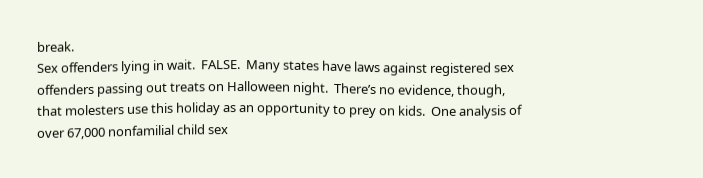break.
Sex offenders lying in wait.  FALSE.  Many states have laws against registered sex offenders passing out treats on Halloween night.  There’s no evidence, though, that molesters use this holiday as an opportunity to prey on kids.  One analysis of over 67,000 nonfamilial child sex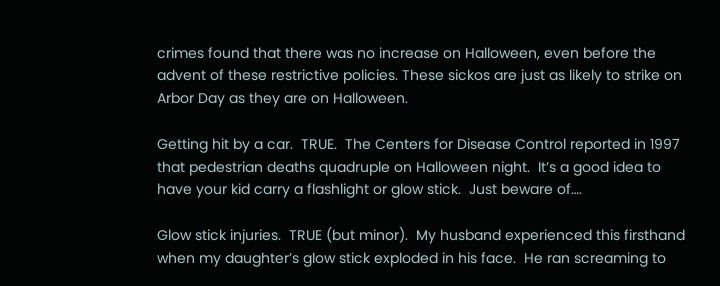crimes found that there was no increase on Halloween, even before the advent of these restrictive policies. These sickos are just as likely to strike on Arbor Day as they are on Halloween.

Getting hit by a car.  TRUE.  The Centers for Disease Control reported in 1997 that pedestrian deaths quadruple on Halloween night.  It’s a good idea to have your kid carry a flashlight or glow stick.  Just beware of….

Glow stick injuries.  TRUE (but minor).  My husband experienced this firsthand when my daughter’s glow stick exploded in his face.  He ran screaming to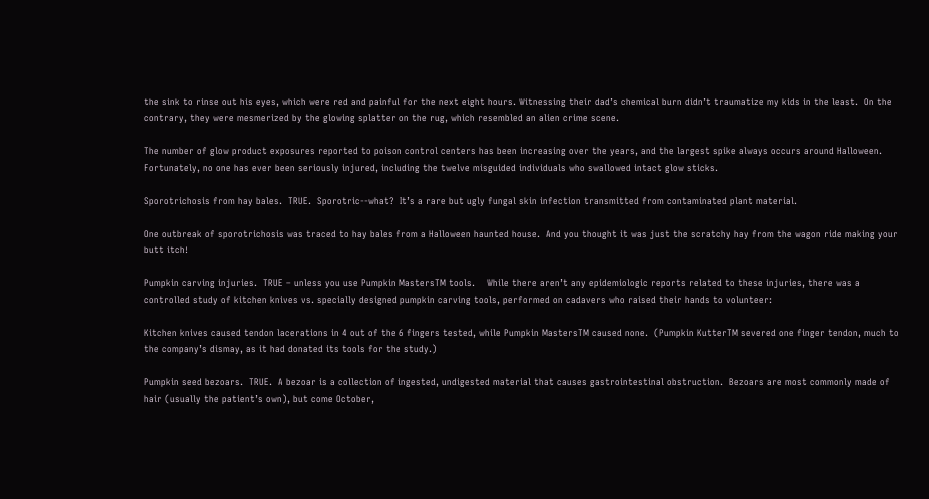the sink to rinse out his eyes, which were red and painful for the next eight hours. Witnessing their dad’s chemical burn didn’t traumatize my kids in the least.  On the contrary, they were mesmerized by the glowing splatter on the rug, which resembled an alien crime scene.

The number of glow product exposures reported to poison control centers has been increasing over the years, and the largest spike always occurs around Halloween.  Fortunately, no one has ever been seriously injured, including the twelve misguided individuals who swallowed intact glow sticks.

Sporotrichosis from hay bales.  TRUE.  Sporotric--what?  It’s a rare but ugly fungal skin infection transmitted from contaminated plant material.

One outbreak of sporotrichosis was traced to hay bales from a Halloween haunted house.  And you thought it was just the scratchy hay from the wagon ride making your butt itch!

Pumpkin carving injuries.  TRUE – unless you use Pumpkin MastersTM tools.    While there aren’t any epidemiologic reports related to these injuries, there was a controlled study of kitchen knives vs. specially designed pumpkin carving tools, performed on cadavers who raised their hands to volunteer:

Kitchen knives caused tendon lacerations in 4 out of the 6 fingers tested, while Pumpkin MastersTM caused none.  (Pumpkin KutterTM severed one finger tendon, much to the company’s dismay, as it had donated its tools for the study.)

Pumpkin seed bezoars.  TRUE.  A bezoar is a collection of ingested, undigested material that causes gastrointestinal obstruction.  Bezoars are most commonly made of hair (usually the patient’s own), but come October,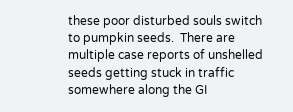these poor disturbed souls switch to pumpkin seeds.  There are multiple case reports of unshelled seeds getting stuck in traffic somewhere along the GI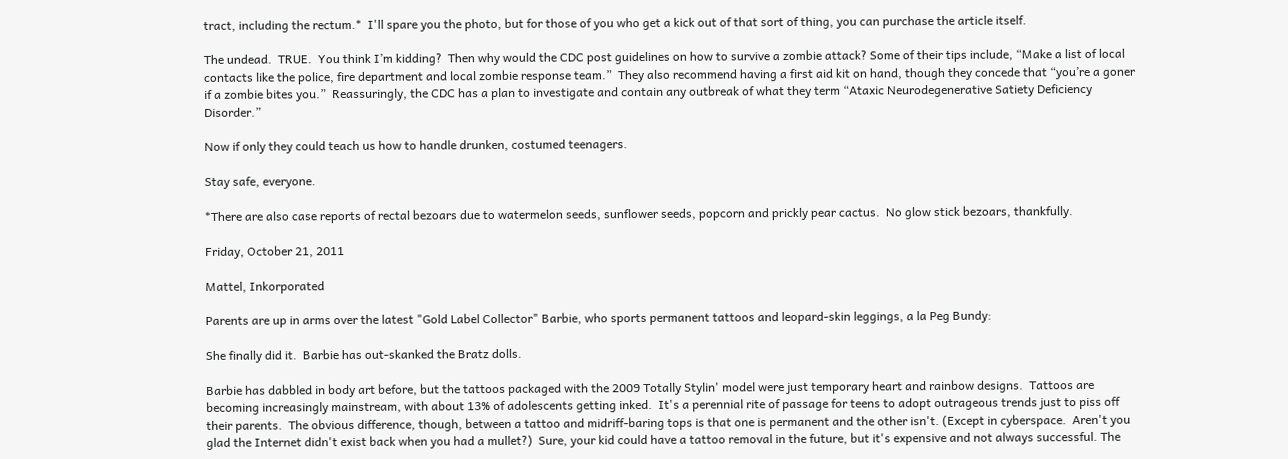tract, including the rectum.*  I'll spare you the photo, but for those of you who get a kick out of that sort of thing, you can purchase the article itself.

The undead.  TRUE.  You think I’m kidding?  Then why would the CDC post guidelines on how to survive a zombie attack? Some of their tips include, “Make a list of local contacts like the police, fire department and local zombie response team.”  They also recommend having a first aid kit on hand, though they concede that “you’re a goner if a zombie bites you.”  Reassuringly, the CDC has a plan to investigate and contain any outbreak of what they term “Ataxic Neurodegenerative Satiety Deficiency Disorder.”

Now if only they could teach us how to handle drunken, costumed teenagers.

Stay safe, everyone.

*There are also case reports of rectal bezoars due to watermelon seeds, sunflower seeds, popcorn and prickly pear cactus.  No glow stick bezoars, thankfully.

Friday, October 21, 2011

Mattel, Inkorporated

Parents are up in arms over the latest "Gold Label Collector" Barbie, who sports permanent tattoos and leopard-skin leggings, a la Peg Bundy:

She finally did it.  Barbie has out-skanked the Bratz dolls.

Barbie has dabbled in body art before, but the tattoos packaged with the 2009 Totally Stylin' model were just temporary heart and rainbow designs.  Tattoos are becoming increasingly mainstream, with about 13% of adolescents getting inked.  It's a perennial rite of passage for teens to adopt outrageous trends just to piss off their parents.  The obvious difference, though, between a tattoo and midriff-baring tops is that one is permanent and the other isn't. (Except in cyberspace.  Aren't you glad the Internet didn't exist back when you had a mullet?)  Sure, your kid could have a tattoo removal in the future, but it's expensive and not always successful. The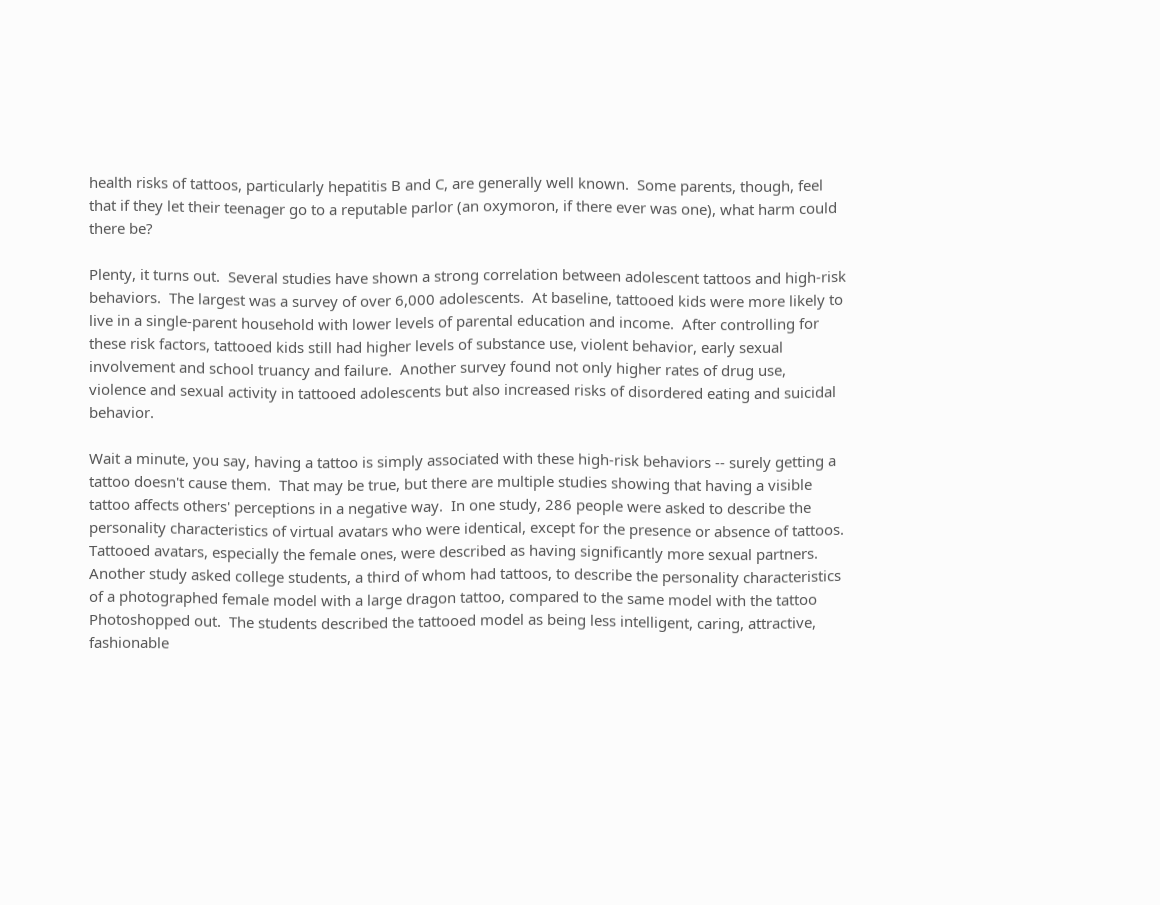health risks of tattoos, particularly hepatitis B and C, are generally well known.  Some parents, though, feel that if they let their teenager go to a reputable parlor (an oxymoron, if there ever was one), what harm could there be?

Plenty, it turns out.  Several studies have shown a strong correlation between adolescent tattoos and high-risk behaviors.  The largest was a survey of over 6,000 adolescents.  At baseline, tattooed kids were more likely to live in a single-parent household with lower levels of parental education and income.  After controlling for these risk factors, tattooed kids still had higher levels of substance use, violent behavior, early sexual involvement and school truancy and failure.  Another survey found not only higher rates of drug use, violence and sexual activity in tattooed adolescents but also increased risks of disordered eating and suicidal behavior.

Wait a minute, you say, having a tattoo is simply associated with these high-risk behaviors -- surely getting a tattoo doesn't cause them.  That may be true, but there are multiple studies showing that having a visible tattoo affects others' perceptions in a negative way.  In one study, 286 people were asked to describe the personality characteristics of virtual avatars who were identical, except for the presence or absence of tattoos.  Tattooed avatars, especially the female ones, were described as having significantly more sexual partners.  Another study asked college students, a third of whom had tattoos, to describe the personality characteristics of a photographed female model with a large dragon tattoo, compared to the same model with the tattoo Photoshopped out.  The students described the tattooed model as being less intelligent, caring, attractive, fashionable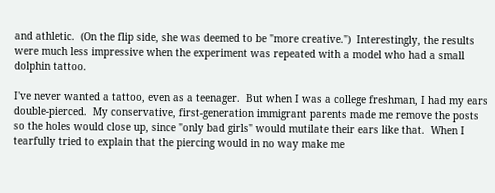and athletic.  (On the flip side, she was deemed to be "more creative.")  Interestingly, the results were much less impressive when the experiment was repeated with a model who had a small dolphin tattoo.

I've never wanted a tattoo, even as a teenager.  But when I was a college freshman, I had my ears double-pierced.  My conservative, first-generation immigrant parents made me remove the posts so the holes would close up, since "only bad girls" would mutilate their ears like that.  When I tearfully tried to explain that the piercing would in no way make me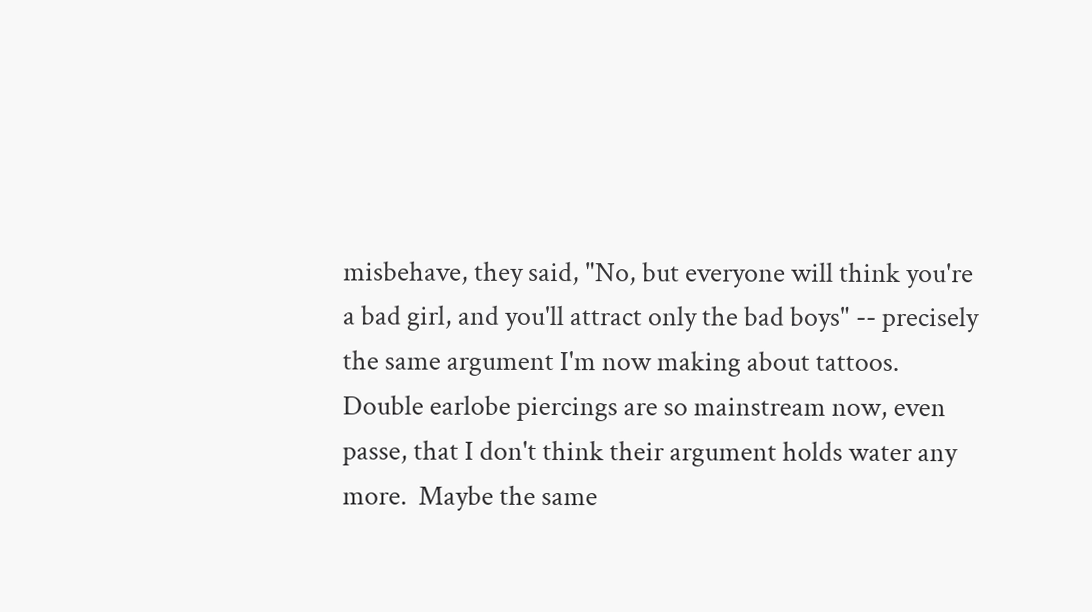misbehave, they said, "No, but everyone will think you're a bad girl, and you'll attract only the bad boys" -- precisely the same argument I'm now making about tattoos.  Double earlobe piercings are so mainstream now, even passe, that I don't think their argument holds water any more.  Maybe the same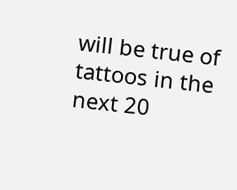will be true of tattoos in the next 20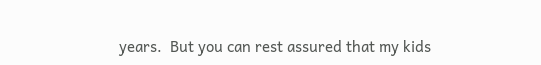years.  But you can rest assured that my kids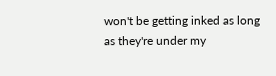won't be getting inked as long as they're under my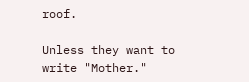roof.

Unless they want to write "Mother."